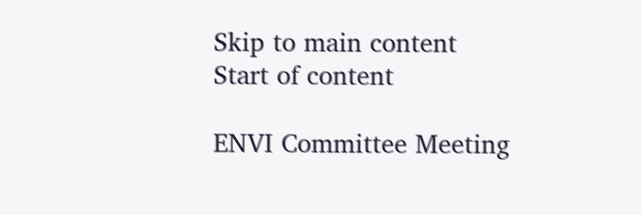Skip to main content
Start of content

ENVI Committee Meeting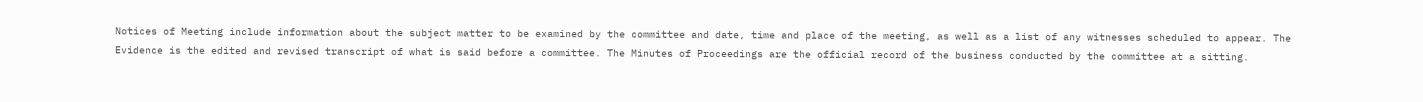Notices of Meeting include information about the subject matter to be examined by the committee and date, time and place of the meeting, as well as a list of any witnesses scheduled to appear. The Evidence is the edited and revised transcript of what is said before a committee. The Minutes of Proceedings are the official record of the business conducted by the committee at a sitting.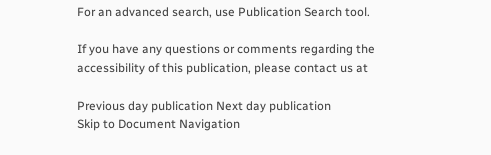For an advanced search, use Publication Search tool.

If you have any questions or comments regarding the accessibility of this publication, please contact us at

Previous day publication Next day publication
Skip to Document Navigation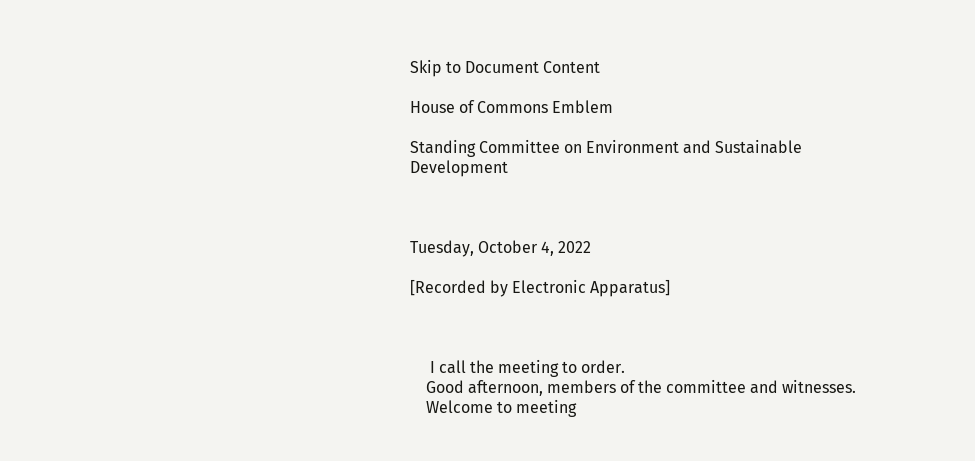Skip to Document Content

House of Commons Emblem

Standing Committee on Environment and Sustainable Development



Tuesday, October 4, 2022

[Recorded by Electronic Apparatus]



     I call the meeting to order.
    Good afternoon, members of the committee and witnesses.
    Welcome to meeting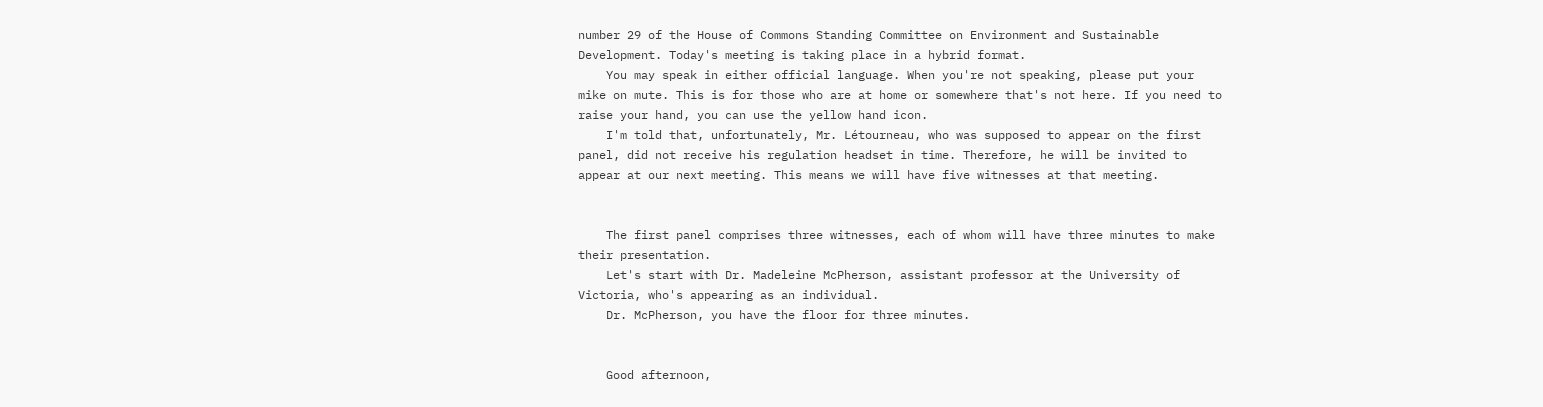number 29 of the House of Commons Standing Committee on Environment and Sustainable Development. Today's meeting is taking place in a hybrid format.
    You may speak in either official language. When you're not speaking, please put your mike on mute. This is for those who are at home or somewhere that's not here. If you need to raise your hand, you can use the yellow hand icon.
    I'm told that, unfortunately, Mr. Létourneau, who was supposed to appear on the first panel, did not receive his regulation headset in time. Therefore, he will be invited to appear at our next meeting. This means we will have five witnesses at that meeting.


    The first panel comprises three witnesses, each of whom will have three minutes to make their presentation.
    Let's start with Dr. Madeleine McPherson, assistant professor at the University of Victoria, who's appearing as an individual.
    Dr. McPherson, you have the floor for three minutes.


    Good afternoon,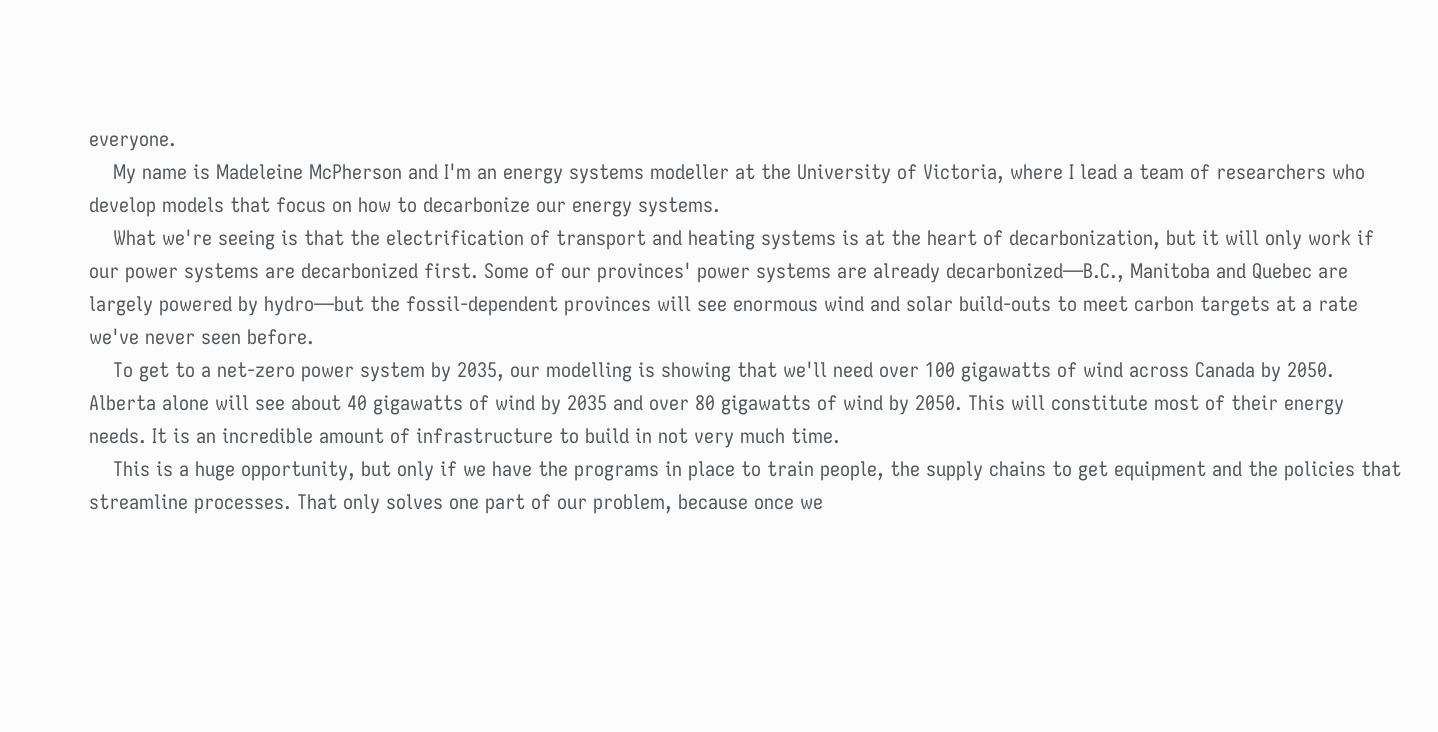everyone.
    My name is Madeleine McPherson and I'm an energy systems modeller at the University of Victoria, where I lead a team of researchers who develop models that focus on how to decarbonize our energy systems.
    What we're seeing is that the electrification of transport and heating systems is at the heart of decarbonization, but it will only work if our power systems are decarbonized first. Some of our provinces' power systems are already decarbonized—B.C., Manitoba and Quebec are largely powered by hydro—but the fossil-dependent provinces will see enormous wind and solar build-outs to meet carbon targets at a rate we've never seen before.
    To get to a net-zero power system by 2035, our modelling is showing that we'll need over 100 gigawatts of wind across Canada by 2050. Alberta alone will see about 40 gigawatts of wind by 2035 and over 80 gigawatts of wind by 2050. This will constitute most of their energy needs. It is an incredible amount of infrastructure to build in not very much time.
    This is a huge opportunity, but only if we have the programs in place to train people, the supply chains to get equipment and the policies that streamline processes. That only solves one part of our problem, because once we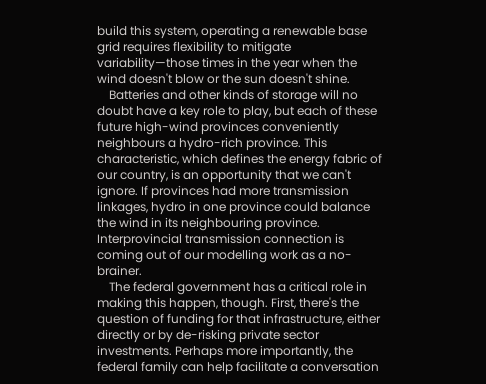build this system, operating a renewable base grid requires flexibility to mitigate variability—those times in the year when the wind doesn't blow or the sun doesn't shine.
    Batteries and other kinds of storage will no doubt have a key role to play, but each of these future high-wind provinces conveniently neighbours a hydro-rich province. This characteristic, which defines the energy fabric of our country, is an opportunity that we can't ignore. If provinces had more transmission linkages, hydro in one province could balance the wind in its neighbouring province. Interprovincial transmission connection is coming out of our modelling work as a no-brainer.
    The federal government has a critical role in making this happen, though. First, there's the question of funding for that infrastructure, either directly or by de-risking private sector investments. Perhaps more importantly, the federal family can help facilitate a conversation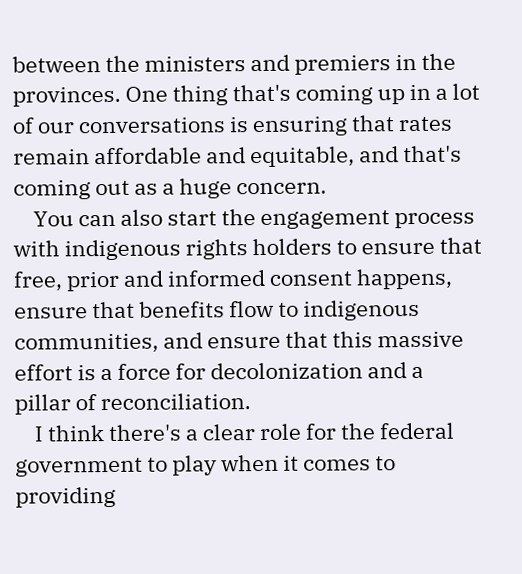between the ministers and premiers in the provinces. One thing that's coming up in a lot of our conversations is ensuring that rates remain affordable and equitable, and that's coming out as a huge concern.
    You can also start the engagement process with indigenous rights holders to ensure that free, prior and informed consent happens, ensure that benefits flow to indigenous communities, and ensure that this massive effort is a force for decolonization and a pillar of reconciliation.
    I think there's a clear role for the federal government to play when it comes to providing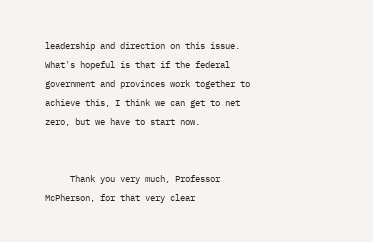leadership and direction on this issue. What's hopeful is that if the federal government and provinces work together to achieve this, I think we can get to net zero, but we have to start now.


     Thank you very much, Professor McPherson, for that very clear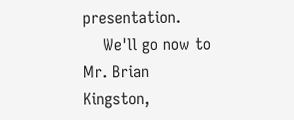presentation.
    We'll go now to Mr. Brian Kingston,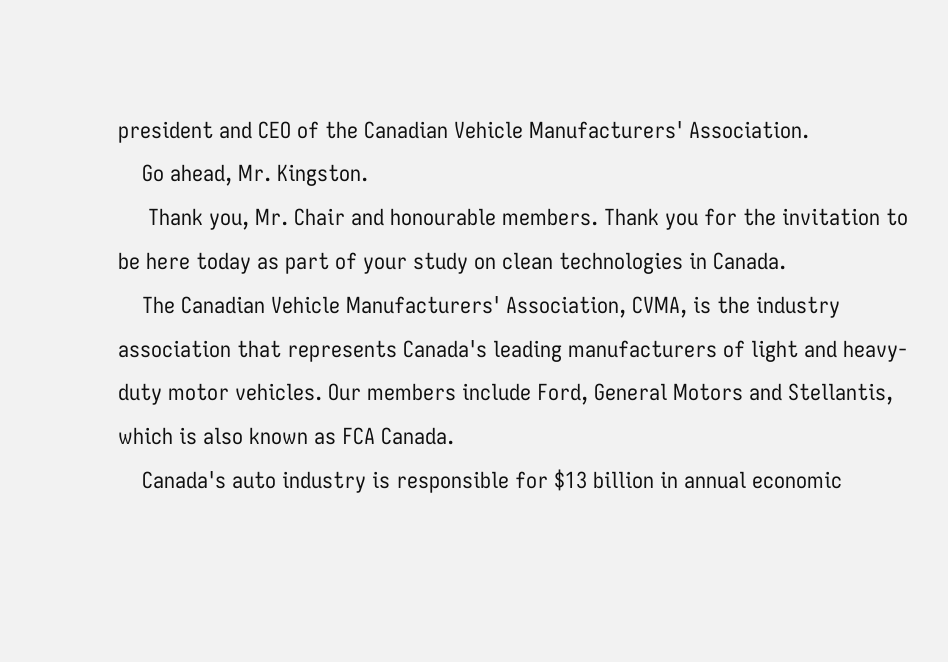president and CEO of the Canadian Vehicle Manufacturers' Association.
    Go ahead, Mr. Kingston.
     Thank you, Mr. Chair and honourable members. Thank you for the invitation to be here today as part of your study on clean technologies in Canada.
    The Canadian Vehicle Manufacturers' Association, CVMA, is the industry association that represents Canada's leading manufacturers of light and heavy-duty motor vehicles. Our members include Ford, General Motors and Stellantis, which is also known as FCA Canada.
    Canada's auto industry is responsible for $13 billion in annual economic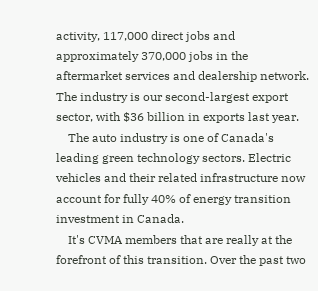activity, 117,000 direct jobs and approximately 370,000 jobs in the aftermarket services and dealership network. The industry is our second-largest export sector, with $36 billion in exports last year.
    The auto industry is one of Canada's leading green technology sectors. Electric vehicles and their related infrastructure now account for fully 40% of energy transition investment in Canada.
    It's CVMA members that are really at the forefront of this transition. Over the past two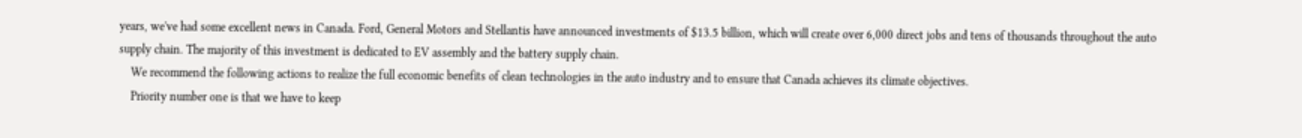years, we've had some excellent news in Canada. Ford, General Motors and Stellantis have announced investments of $13.5 billion, which will create over 6,000 direct jobs and tens of thousands throughout the auto supply chain. The majority of this investment is dedicated to EV assembly and the battery supply chain.
    We recommend the following actions to realize the full economic benefits of clean technologies in the auto industry and to ensure that Canada achieves its climate objectives.
    Priority number one is that we have to keep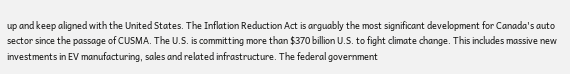up and keep aligned with the United States. The Inflation Reduction Act is arguably the most significant development for Canada's auto sector since the passage of CUSMA. The U.S. is committing more than $370 billion U.S. to fight climate change. This includes massive new investments in EV manufacturing, sales and related infrastructure. The federal government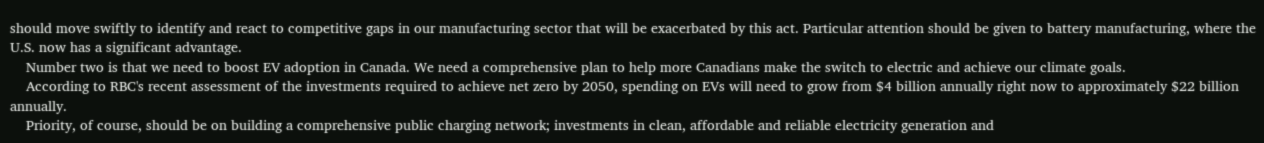should move swiftly to identify and react to competitive gaps in our manufacturing sector that will be exacerbated by this act. Particular attention should be given to battery manufacturing, where the U.S. now has a significant advantage.
    Number two is that we need to boost EV adoption in Canada. We need a comprehensive plan to help more Canadians make the switch to electric and achieve our climate goals.
    According to RBC's recent assessment of the investments required to achieve net zero by 2050, spending on EVs will need to grow from $4 billion annually right now to approximately $22 billion annually.
    Priority, of course, should be on building a comprehensive public charging network; investments in clean, affordable and reliable electricity generation and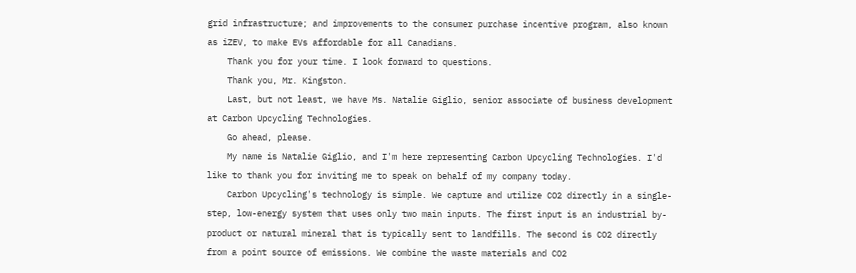grid infrastructure; and improvements to the consumer purchase incentive program, also known as iZEV, to make EVs affordable for all Canadians.
    Thank you for your time. I look forward to questions.
    Thank you, Mr. Kingston.
    Last, but not least, we have Ms. Natalie Giglio, senior associate of business development at Carbon Upcycling Technologies.
    Go ahead, please.
    My name is Natalie Giglio, and I'm here representing Carbon Upcycling Technologies. I'd like to thank you for inviting me to speak on behalf of my company today.
    Carbon Upcycling's technology is simple. We capture and utilize CO2 directly in a single-step, low-energy system that uses only two main inputs. The first input is an industrial by-product or natural mineral that is typically sent to landfills. The second is CO2 directly from a point source of emissions. We combine the waste materials and CO2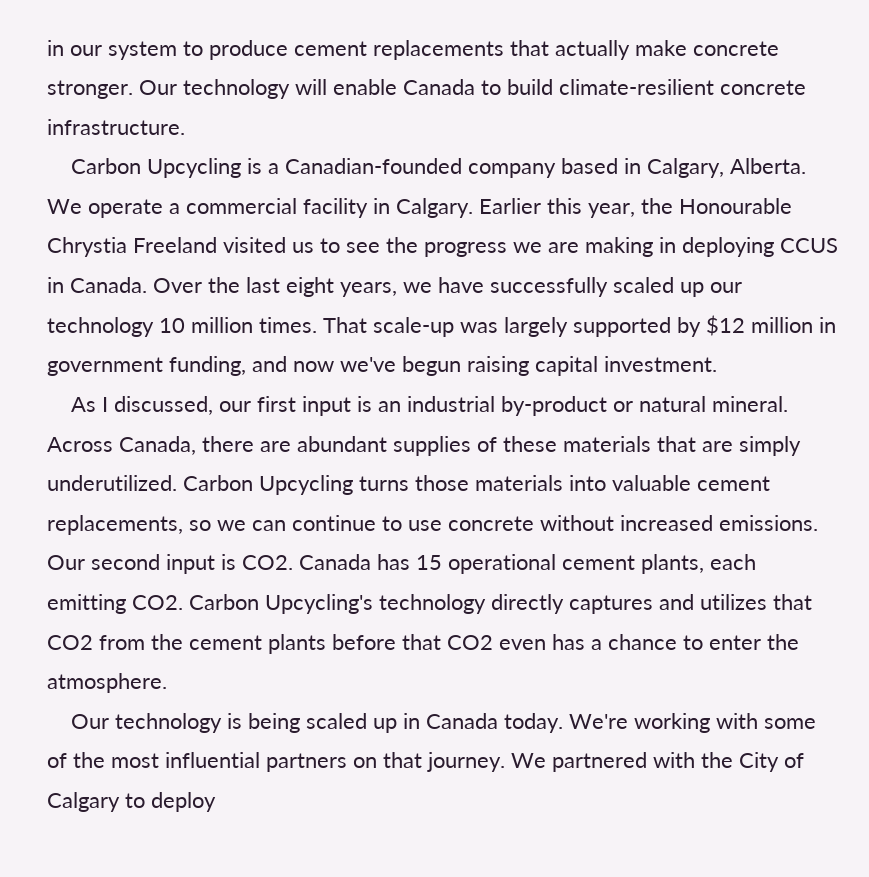in our system to produce cement replacements that actually make concrete stronger. Our technology will enable Canada to build climate-resilient concrete infrastructure.
    Carbon Upcycling is a Canadian-founded company based in Calgary, Alberta. We operate a commercial facility in Calgary. Earlier this year, the Honourable Chrystia Freeland visited us to see the progress we are making in deploying CCUS in Canada. Over the last eight years, we have successfully scaled up our technology 10 million times. That scale-up was largely supported by $12 million in government funding, and now we've begun raising capital investment.
    As I discussed, our first input is an industrial by-product or natural mineral. Across Canada, there are abundant supplies of these materials that are simply underutilized. Carbon Upcycling turns those materials into valuable cement replacements, so we can continue to use concrete without increased emissions. Our second input is CO2. Canada has 15 operational cement plants, each emitting CO2. Carbon Upcycling's technology directly captures and utilizes that CO2 from the cement plants before that CO2 even has a chance to enter the atmosphere.
    Our technology is being scaled up in Canada today. We're working with some of the most influential partners on that journey. We partnered with the City of Calgary to deploy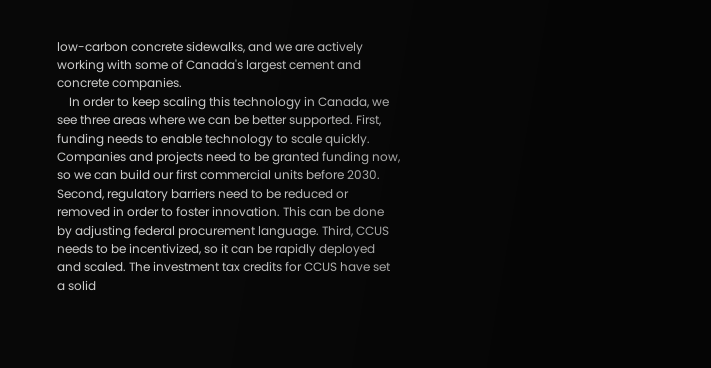low-carbon concrete sidewalks, and we are actively working with some of Canada's largest cement and concrete companies.
    In order to keep scaling this technology in Canada, we see three areas where we can be better supported. First, funding needs to enable technology to scale quickly. Companies and projects need to be granted funding now, so we can build our first commercial units before 2030. Second, regulatory barriers need to be reduced or removed in order to foster innovation. This can be done by adjusting federal procurement language. Third, CCUS needs to be incentivized, so it can be rapidly deployed and scaled. The investment tax credits for CCUS have set a solid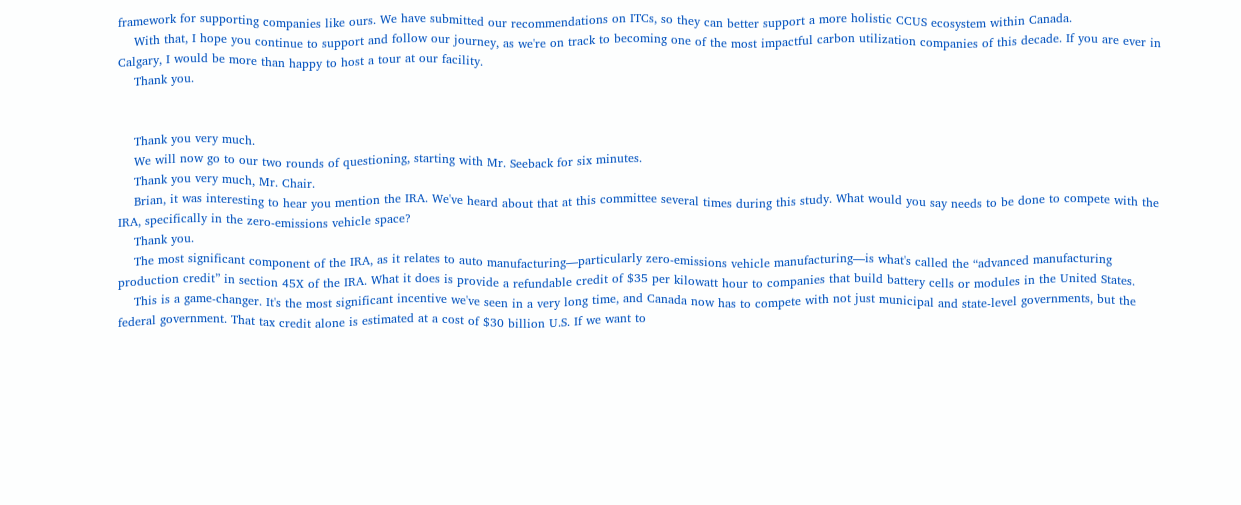framework for supporting companies like ours. We have submitted our recommendations on ITCs, so they can better support a more holistic CCUS ecosystem within Canada.
    With that, I hope you continue to support and follow our journey, as we're on track to becoming one of the most impactful carbon utilization companies of this decade. If you are ever in Calgary, I would be more than happy to host a tour at our facility.
    Thank you.


    Thank you very much.
    We will now go to our two rounds of questioning, starting with Mr. Seeback for six minutes.
    Thank you very much, Mr. Chair.
    Brian, it was interesting to hear you mention the IRA. We've heard about that at this committee several times during this study. What would you say needs to be done to compete with the IRA, specifically in the zero-emissions vehicle space?
    Thank you.
    The most significant component of the IRA, as it relates to auto manufacturing—particularly zero-emissions vehicle manufacturing—is what's called the “advanced manufacturing production credit” in section 45X of the IRA. What it does is provide a refundable credit of $35 per kilowatt hour to companies that build battery cells or modules in the United States.
    This is a game-changer. It's the most significant incentive we've seen in a very long time, and Canada now has to compete with not just municipal and state-level governments, but the federal government. That tax credit alone is estimated at a cost of $30 billion U.S. If we want to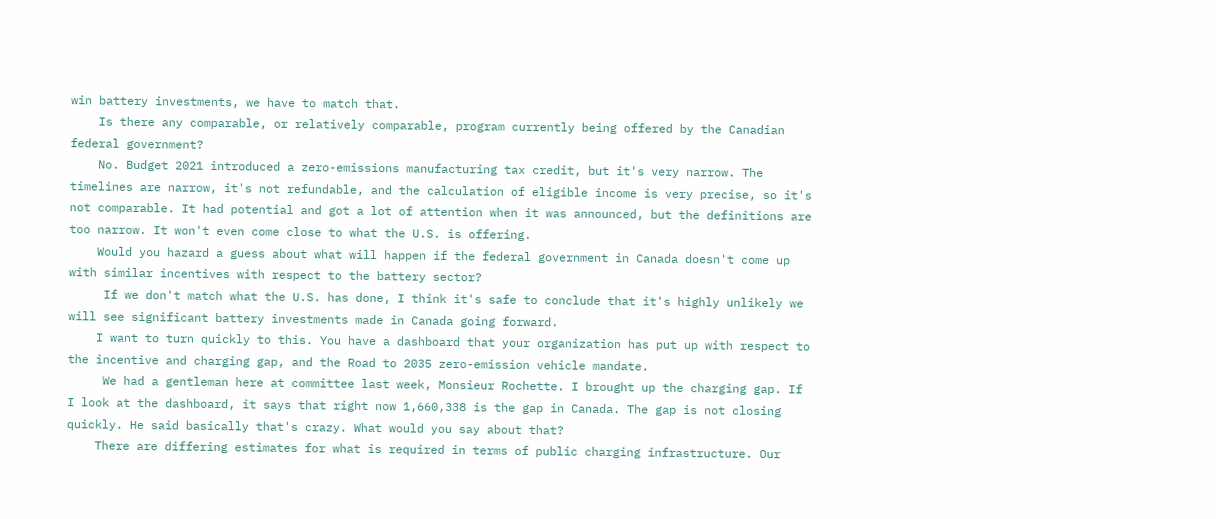win battery investments, we have to match that.
    Is there any comparable, or relatively comparable, program currently being offered by the Canadian federal government?
    No. Budget 2021 introduced a zero-emissions manufacturing tax credit, but it's very narrow. The timelines are narrow, it's not refundable, and the calculation of eligible income is very precise, so it's not comparable. It had potential and got a lot of attention when it was announced, but the definitions are too narrow. It won't even come close to what the U.S. is offering.
    Would you hazard a guess about what will happen if the federal government in Canada doesn't come up with similar incentives with respect to the battery sector?
     If we don't match what the U.S. has done, I think it's safe to conclude that it's highly unlikely we will see significant battery investments made in Canada going forward.
    I want to turn quickly to this. You have a dashboard that your organization has put up with respect to the incentive and charging gap, and the Road to 2035 zero-emission vehicle mandate.
     We had a gentleman here at committee last week, Monsieur Rochette. I brought up the charging gap. If I look at the dashboard, it says that right now 1,660,338 is the gap in Canada. The gap is not closing quickly. He said basically that's crazy. What would you say about that?
    There are differing estimates for what is required in terms of public charging infrastructure. Our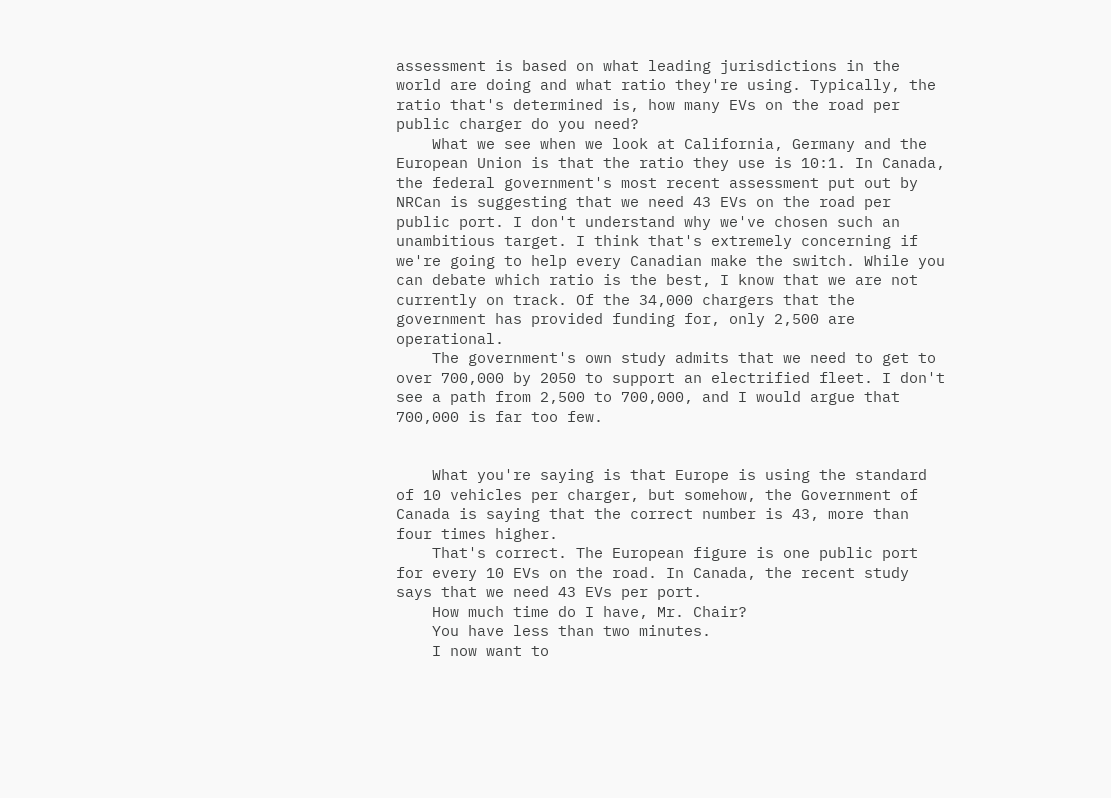assessment is based on what leading jurisdictions in the world are doing and what ratio they're using. Typically, the ratio that's determined is, how many EVs on the road per public charger do you need?
    What we see when we look at California, Germany and the European Union is that the ratio they use is 10:1. In Canada, the federal government's most recent assessment put out by NRCan is suggesting that we need 43 EVs on the road per public port. I don't understand why we've chosen such an unambitious target. I think that's extremely concerning if we're going to help every Canadian make the switch. While you can debate which ratio is the best, I know that we are not currently on track. Of the 34,000 chargers that the government has provided funding for, only 2,500 are operational.
    The government's own study admits that we need to get to over 700,000 by 2050 to support an electrified fleet. I don't see a path from 2,500 to 700,000, and I would argue that 700,000 is far too few.


    What you're saying is that Europe is using the standard of 10 vehicles per charger, but somehow, the Government of Canada is saying that the correct number is 43, more than four times higher.
    That's correct. The European figure is one public port for every 10 EVs on the road. In Canada, the recent study says that we need 43 EVs per port.
    How much time do I have, Mr. Chair?
    You have less than two minutes.
    I now want to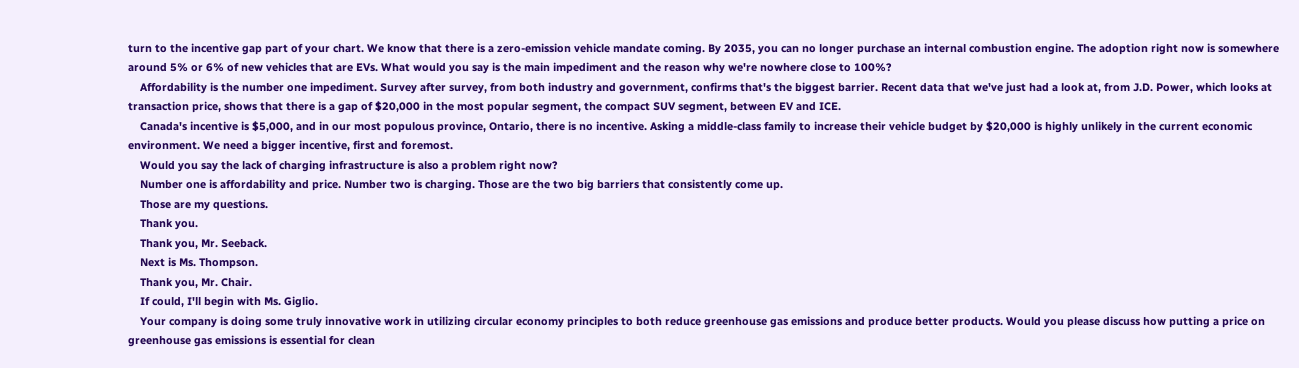turn to the incentive gap part of your chart. We know that there is a zero-emission vehicle mandate coming. By 2035, you can no longer purchase an internal combustion engine. The adoption right now is somewhere around 5% or 6% of new vehicles that are EVs. What would you say is the main impediment and the reason why we're nowhere close to 100%?
    Affordability is the number one impediment. Survey after survey, from both industry and government, confirms that's the biggest barrier. Recent data that we've just had a look at, from J.D. Power, which looks at transaction price, shows that there is a gap of $20,000 in the most popular segment, the compact SUV segment, between EV and ICE.
    Canada's incentive is $5,000, and in our most populous province, Ontario, there is no incentive. Asking a middle-class family to increase their vehicle budget by $20,000 is highly unlikely in the current economic environment. We need a bigger incentive, first and foremost.
    Would you say the lack of charging infrastructure is also a problem right now?
    Number one is affordability and price. Number two is charging. Those are the two big barriers that consistently come up.
    Those are my questions.
    Thank you.
    Thank you, Mr. Seeback.
    Next is Ms. Thompson.
    Thank you, Mr. Chair.
    If could, I'll begin with Ms. Giglio.
    Your company is doing some truly innovative work in utilizing circular economy principles to both reduce greenhouse gas emissions and produce better products. Would you please discuss how putting a price on greenhouse gas emissions is essential for clean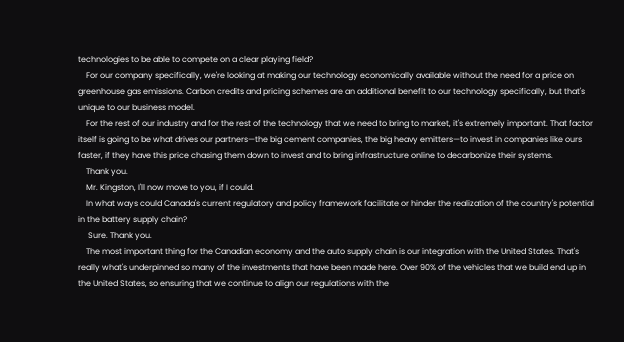technologies to be able to compete on a clear playing field?
    For our company specifically, we're looking at making our technology economically available without the need for a price on greenhouse gas emissions. Carbon credits and pricing schemes are an additional benefit to our technology specifically, but that's unique to our business model.
    For the rest of our industry and for the rest of the technology that we need to bring to market, it's extremely important. That factor itself is going to be what drives our partners—the big cement companies, the big heavy emitters—to invest in companies like ours faster, if they have this price chasing them down to invest and to bring infrastructure online to decarbonize their systems.
    Thank you.
    Mr. Kingston, I'll now move to you, if I could.
    In what ways could Canada's current regulatory and policy framework facilitate or hinder the realization of the country's potential in the battery supply chain?
     Sure. Thank you.
    The most important thing for the Canadian economy and the auto supply chain is our integration with the United States. That's really what's underpinned so many of the investments that have been made here. Over 90% of the vehicles that we build end up in the United States, so ensuring that we continue to align our regulations with the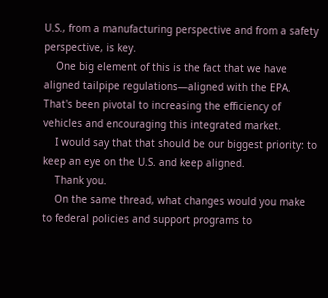U.S., from a manufacturing perspective and from a safety perspective, is key.
    One big element of this is the fact that we have aligned tailpipe regulations—aligned with the EPA. That's been pivotal to increasing the efficiency of vehicles and encouraging this integrated market.
    I would say that that should be our biggest priority: to keep an eye on the U.S. and keep aligned.
    Thank you.
    On the same thread, what changes would you make to federal policies and support programs to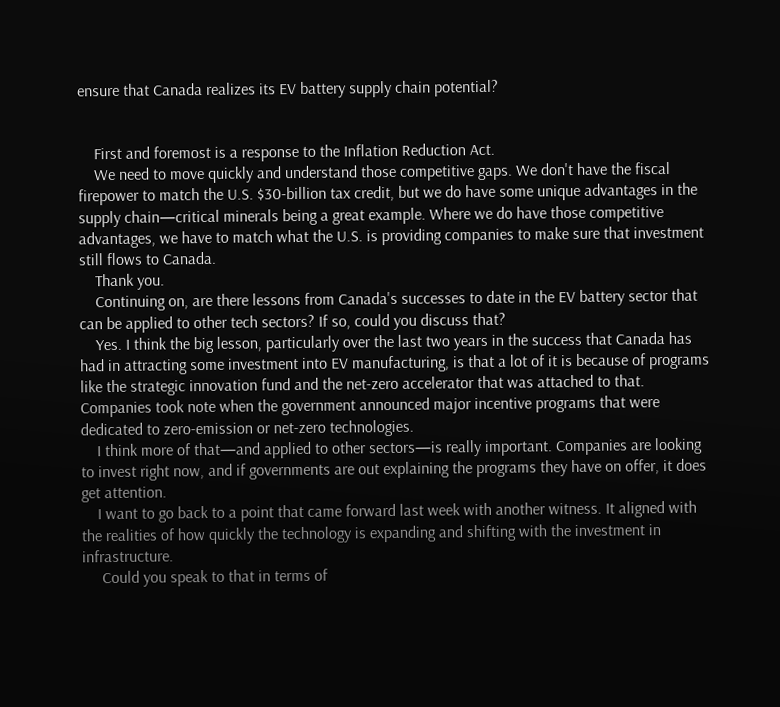ensure that Canada realizes its EV battery supply chain potential?


    First and foremost is a response to the Inflation Reduction Act.
    We need to move quickly and understand those competitive gaps. We don't have the fiscal firepower to match the U.S. $30-billion tax credit, but we do have some unique advantages in the supply chain—critical minerals being a great example. Where we do have those competitive advantages, we have to match what the U.S. is providing companies to make sure that investment still flows to Canada.
    Thank you.
    Continuing on, are there lessons from Canada's successes to date in the EV battery sector that can be applied to other tech sectors? If so, could you discuss that?
    Yes. I think the big lesson, particularly over the last two years in the success that Canada has had in attracting some investment into EV manufacturing, is that a lot of it is because of programs like the strategic innovation fund and the net-zero accelerator that was attached to that. Companies took note when the government announced major incentive programs that were dedicated to zero-emission or net-zero technologies.
    I think more of that—and applied to other sectors—is really important. Companies are looking to invest right now, and if governments are out explaining the programs they have on offer, it does get attention.
    I want to go back to a point that came forward last week with another witness. It aligned with the realities of how quickly the technology is expanding and shifting with the investment in infrastructure.
     Could you speak to that in terms of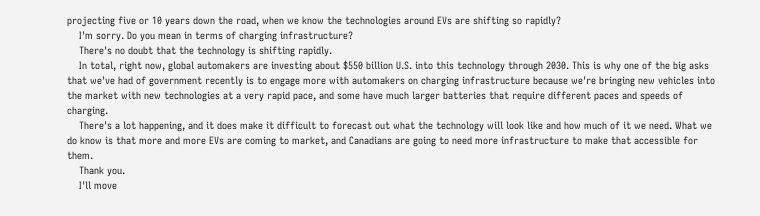projecting five or 10 years down the road, when we know the technologies around EVs are shifting so rapidly?
    I'm sorry. Do you mean in terms of charging infrastructure?
    There's no doubt that the technology is shifting rapidly.
    In total, right now, global automakers are investing about $550 billion U.S. into this technology through 2030. This is why one of the big asks that we've had of government recently is to engage more with automakers on charging infrastructure because we're bringing new vehicles into the market with new technologies at a very rapid pace, and some have much larger batteries that require different paces and speeds of charging.
    There's a lot happening, and it does make it difficult to forecast out what the technology will look like and how much of it we need. What we do know is that more and more EVs are coming to market, and Canadians are going to need more infrastructure to make that accessible for them.
    Thank you.
    I'll move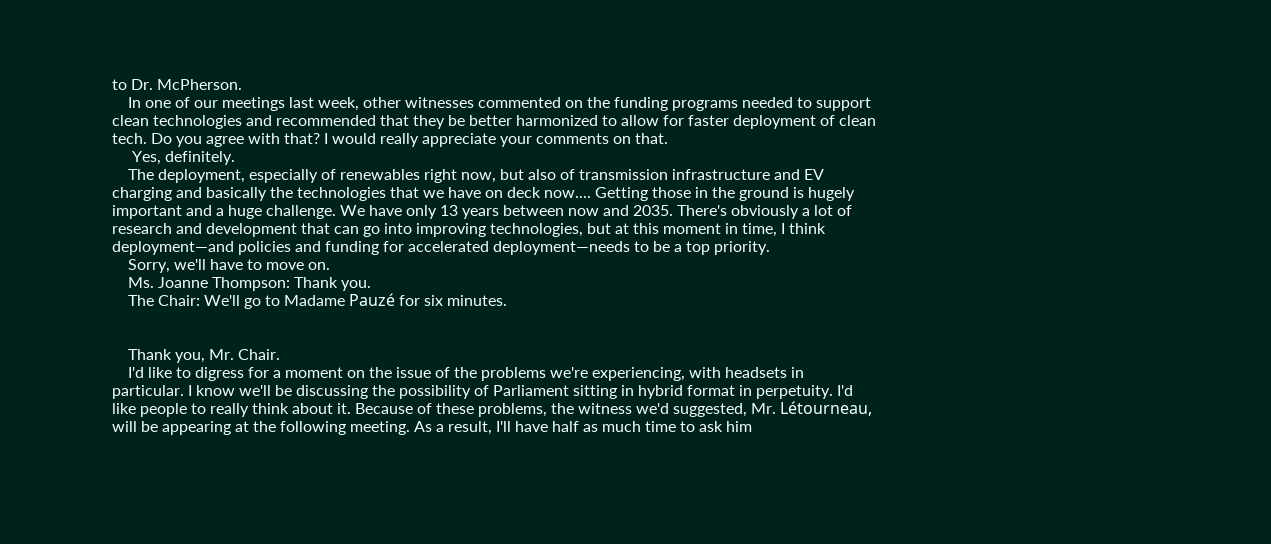to Dr. McPherson.
    In one of our meetings last week, other witnesses commented on the funding programs needed to support clean technologies and recommended that they be better harmonized to allow for faster deployment of clean tech. Do you agree with that? I would really appreciate your comments on that.
     Yes, definitely.
    The deployment, especially of renewables right now, but also of transmission infrastructure and EV charging and basically the technologies that we have on deck now.... Getting those in the ground is hugely important and a huge challenge. We have only 13 years between now and 2035. There's obviously a lot of research and development that can go into improving technologies, but at this moment in time, I think deployment—and policies and funding for accelerated deployment—needs to be a top priority.
    Sorry, we'll have to move on.
    Ms. Joanne Thompson: Thank you.
    The Chair: We'll go to Madame Pauzé for six minutes.


    Thank you, Mr. Chair.
    I'd like to digress for a moment on the issue of the problems we're experiencing, with headsets in particular. I know we'll be discussing the possibility of Parliament sitting in hybrid format in perpetuity. I'd like people to really think about it. Because of these problems, the witness we'd suggested, Mr. Létourneau, will be appearing at the following meeting. As a result, I'll have half as much time to ask him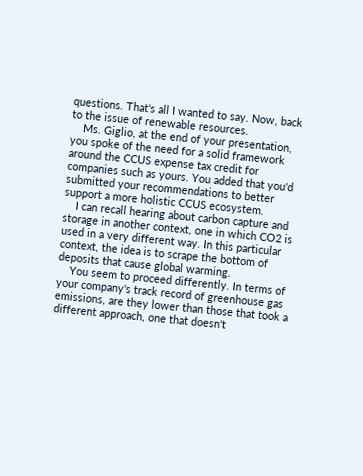questions. That's all I wanted to say. Now, back to the issue of renewable resources.
    Ms. Giglio, at the end of your presentation, you spoke of the need for a solid framework around the CCUS expense tax credit for companies such as yours. You added that you'd submitted your recommendations to better support a more holistic CCUS ecosystem.
    I can recall hearing about carbon capture and storage in another context, one in which CO2 is used in a very different way. In this particular context, the idea is to scrape the bottom of deposits that cause global warming.
    You seem to proceed differently. In terms of your company's track record of greenhouse gas emissions, are they lower than those that took a different approach, one that doesn't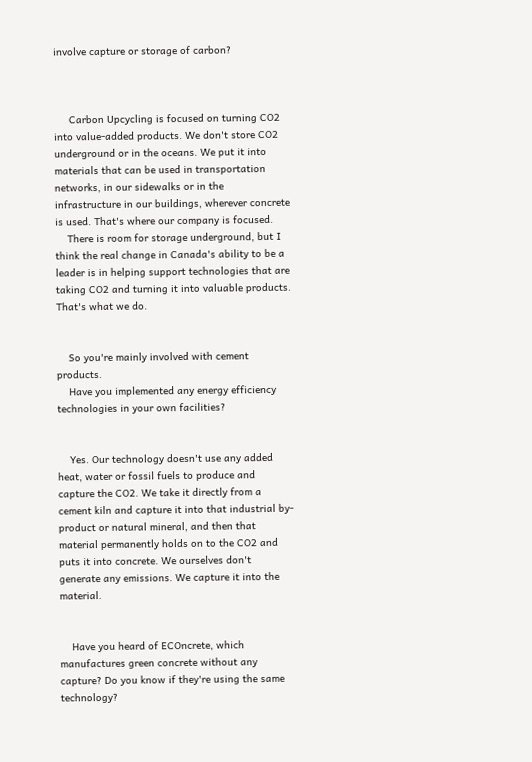involve capture or storage of carbon?



     Carbon Upcycling is focused on turning CO2 into value-added products. We don't store CO2 underground or in the oceans. We put it into materials that can be used in transportation networks, in our sidewalks or in the infrastructure in our buildings, wherever concrete is used. That's where our company is focused.
    There is room for storage underground, but I think the real change in Canada's ability to be a leader is in helping support technologies that are taking CO2 and turning it into valuable products. That's what we do.


    So you're mainly involved with cement products.
    Have you implemented any energy efficiency technologies in your own facilities?


    Yes. Our technology doesn't use any added heat, water or fossil fuels to produce and capture the CO2. We take it directly from a cement kiln and capture it into that industrial by-product or natural mineral, and then that material permanently holds on to the CO2 and puts it into concrete. We ourselves don't generate any emissions. We capture it into the material.


    Have you heard of ECOncrete, which manufactures green concrete without any capture? Do you know if they're using the same technology?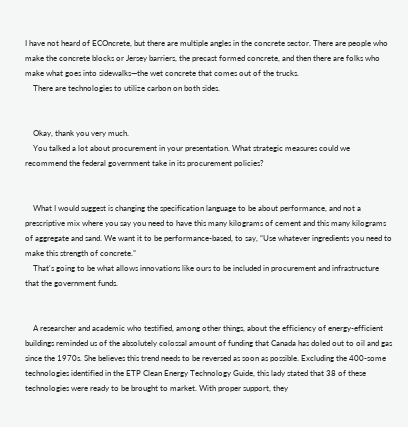I have not heard of ECOncrete, but there are multiple angles in the concrete sector. There are people who make the concrete blocks or Jersey barriers, the precast formed concrete, and then there are folks who make what goes into sidewalks—the wet concrete that comes out of the trucks.
    There are technologies to utilize carbon on both sides.


    Okay, thank you very much.
    You talked a lot about procurement in your presentation. What strategic measures could we recommend the federal government take in its procurement policies?


    What I would suggest is changing the specification language to be about performance, and not a prescriptive mix where you say you need to have this many kilograms of cement and this many kilograms of aggregate and sand. We want it to be performance-based, to say, “Use whatever ingredients you need to make this strength of concrete.”
    That's going to be what allows innovations like ours to be included in procurement and infrastructure that the government funds.


    A researcher and academic who testified, among other things, about the efficiency of energy-efficient buildings reminded us of the absolutely colossal amount of funding that Canada has doled out to oil and gas since the 1970s. She believes this trend needs to be reversed as soon as possible. Excluding the 400-some technologies identified in the ETP Clean Energy Technology Guide, this lady stated that 38 of these technologies were ready to be brought to market. With proper support, they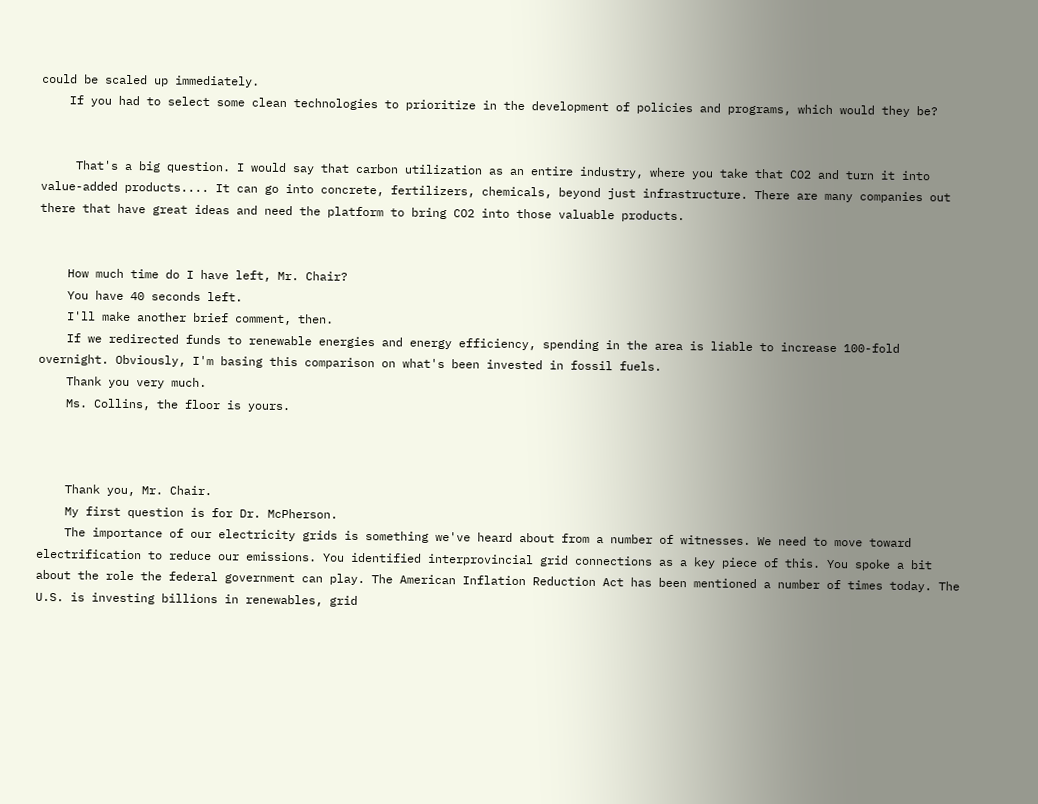could be scaled up immediately.
    If you had to select some clean technologies to prioritize in the development of policies and programs, which would they be?


     That's a big question. I would say that carbon utilization as an entire industry, where you take that CO2 and turn it into value-added products.... It can go into concrete, fertilizers, chemicals, beyond just infrastructure. There are many companies out there that have great ideas and need the platform to bring CO2 into those valuable products.


    How much time do I have left, Mr. Chair?
    You have 40 seconds left.
    I'll make another brief comment, then.
    If we redirected funds to renewable energies and energy efficiency, spending in the area is liable to increase 100-fold overnight. Obviously, I'm basing this comparison on what's been invested in fossil fuels.
    Thank you very much.
    Ms. Collins, the floor is yours.



    Thank you, Mr. Chair.
    My first question is for Dr. McPherson.
    The importance of our electricity grids is something we've heard about from a number of witnesses. We need to move toward electrification to reduce our emissions. You identified interprovincial grid connections as a key piece of this. You spoke a bit about the role the federal government can play. The American Inflation Reduction Act has been mentioned a number of times today. The U.S. is investing billions in renewables, grid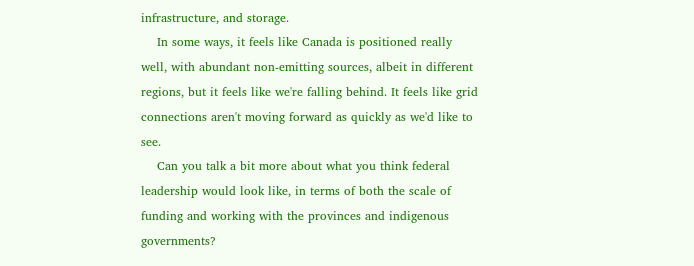infrastructure, and storage.
    In some ways, it feels like Canada is positioned really well, with abundant non-emitting sources, albeit in different regions, but it feels like we're falling behind. It feels like grid connections aren't moving forward as quickly as we'd like to see.
    Can you talk a bit more about what you think federal leadership would look like, in terms of both the scale of funding and working with the provinces and indigenous governments?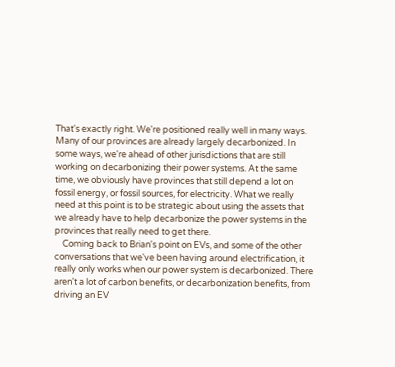That's exactly right. We're positioned really well in many ways. Many of our provinces are already largely decarbonized. In some ways, we're ahead of other jurisdictions that are still working on decarbonizing their power systems. At the same time, we obviously have provinces that still depend a lot on fossil energy, or fossil sources, for electricity. What we really need at this point is to be strategic about using the assets that we already have to help decarbonize the power systems in the provinces that really need to get there.
    Coming back to Brian's point on EVs, and some of the other conversations that we've been having around electrification, it really only works when our power system is decarbonized. There aren't a lot of carbon benefits, or decarbonization benefits, from driving an EV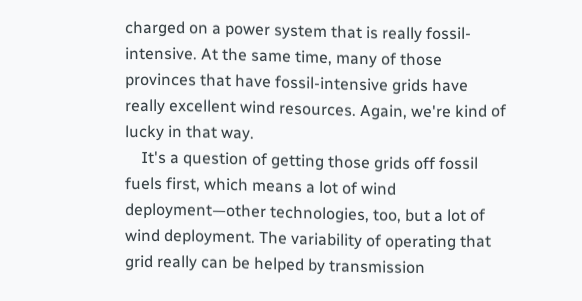charged on a power system that is really fossil-intensive. At the same time, many of those provinces that have fossil-intensive grids have really excellent wind resources. Again, we're kind of lucky in that way.
    It's a question of getting those grids off fossil fuels first, which means a lot of wind deployment—other technologies, too, but a lot of wind deployment. The variability of operating that grid really can be helped by transmission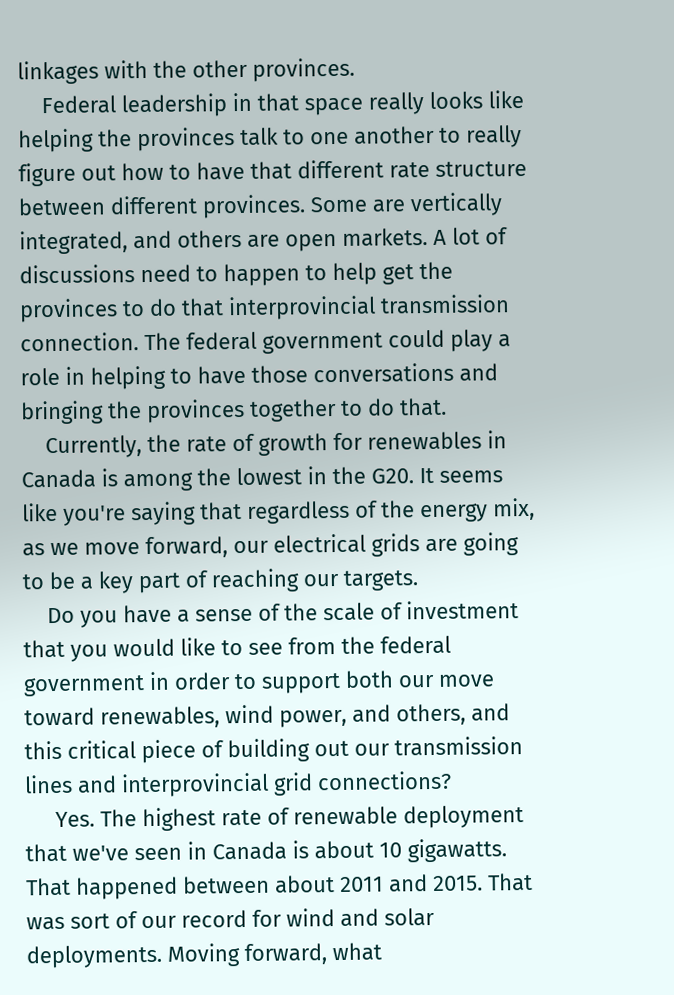linkages with the other provinces.
    Federal leadership in that space really looks like helping the provinces talk to one another to really figure out how to have that different rate structure between different provinces. Some are vertically integrated, and others are open markets. A lot of discussions need to happen to help get the provinces to do that interprovincial transmission connection. The federal government could play a role in helping to have those conversations and bringing the provinces together to do that.
    Currently, the rate of growth for renewables in Canada is among the lowest in the G20. It seems like you're saying that regardless of the energy mix, as we move forward, our electrical grids are going to be a key part of reaching our targets.
    Do you have a sense of the scale of investment that you would like to see from the federal government in order to support both our move toward renewables, wind power, and others, and this critical piece of building out our transmission lines and interprovincial grid connections?
     Yes. The highest rate of renewable deployment that we've seen in Canada is about 10 gigawatts. That happened between about 2011 and 2015. That was sort of our record for wind and solar deployments. Moving forward, what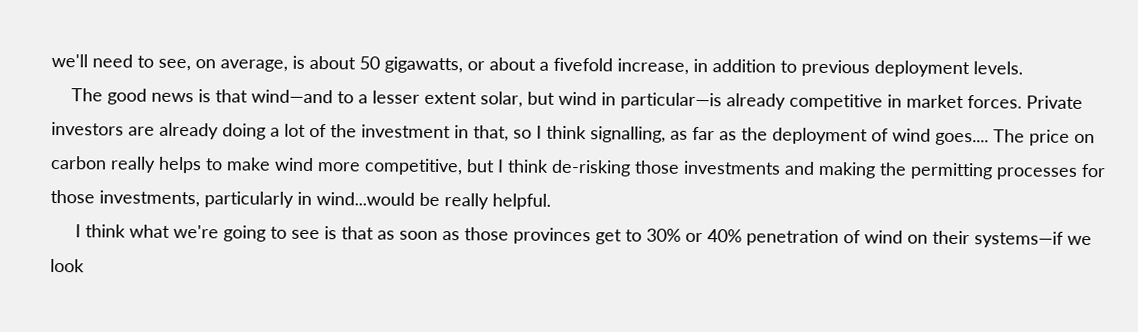we'll need to see, on average, is about 50 gigawatts, or about a fivefold increase, in addition to previous deployment levels.
    The good news is that wind—and to a lesser extent solar, but wind in particular—is already competitive in market forces. Private investors are already doing a lot of the investment in that, so I think signalling, as far as the deployment of wind goes.... The price on carbon really helps to make wind more competitive, but I think de-risking those investments and making the permitting processes for those investments, particularly in wind...would be really helpful.
     I think what we're going to see is that as soon as those provinces get to 30% or 40% penetration of wind on their systems—if we look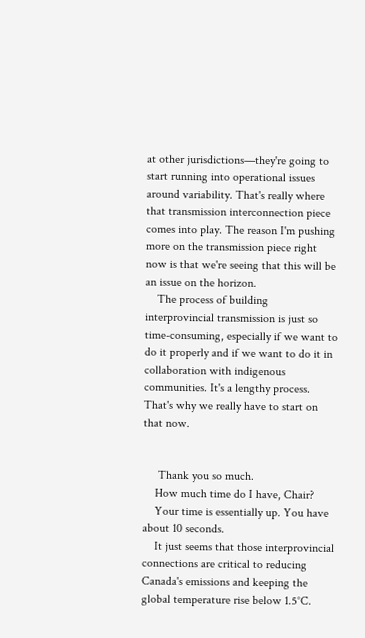at other jurisdictions—they're going to start running into operational issues around variability. That's really where that transmission interconnection piece comes into play. The reason I'm pushing more on the transmission piece right now is that we're seeing that this will be an issue on the horizon.
    The process of building interprovincial transmission is just so time-consuming, especially if we want to do it properly and if we want to do it in collaboration with indigenous communities. It's a lengthy process. That's why we really have to start on that now.


     Thank you so much.
    How much time do I have, Chair?
    Your time is essentially up. You have about 10 seconds.
    It just seems that those interprovincial connections are critical to reducing Canada's emissions and keeping the global temperature rise below 1.5°C.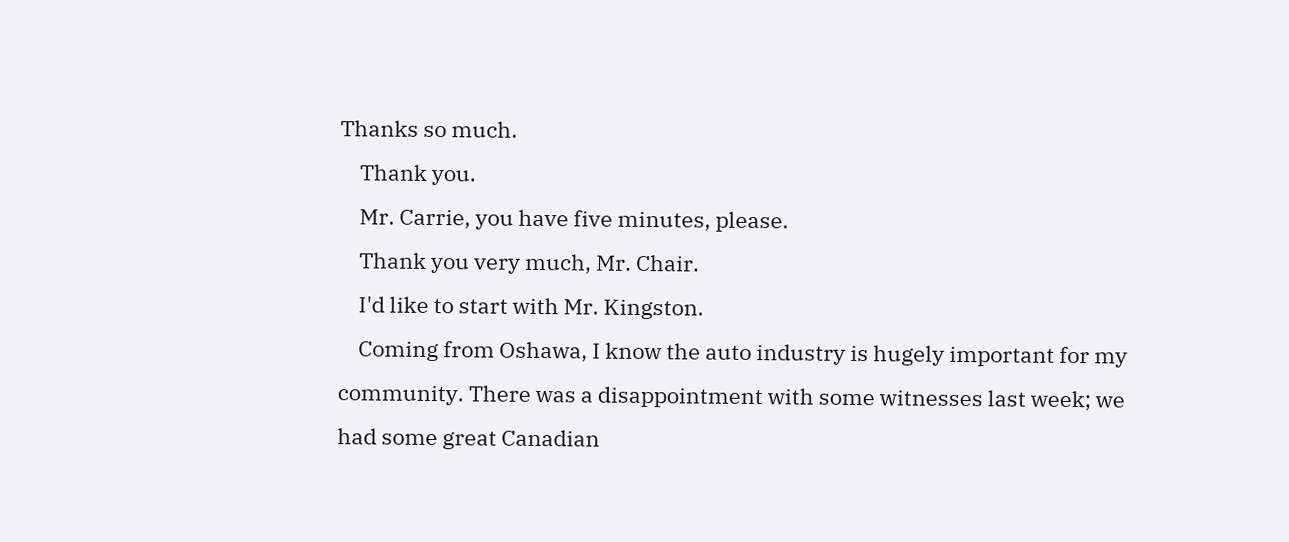Thanks so much.
    Thank you.
    Mr. Carrie, you have five minutes, please.
    Thank you very much, Mr. Chair.
    I'd like to start with Mr. Kingston.
    Coming from Oshawa, I know the auto industry is hugely important for my community. There was a disappointment with some witnesses last week; we had some great Canadian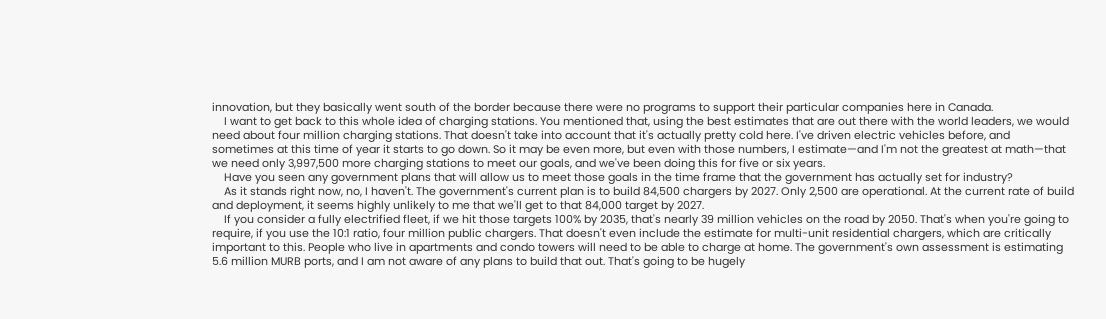innovation, but they basically went south of the border because there were no programs to support their particular companies here in Canada.
    I want to get back to this whole idea of charging stations. You mentioned that, using the best estimates that are out there with the world leaders, we would need about four million charging stations. That doesn't take into account that it's actually pretty cold here. I've driven electric vehicles before, and sometimes at this time of year it starts to go down. So it may be even more, but even with those numbers, I estimate—and I'm not the greatest at math—that we need only 3,997,500 more charging stations to meet our goals, and we've been doing this for five or six years.
    Have you seen any government plans that will allow us to meet those goals in the time frame that the government has actually set for industry?
    As it stands right now, no, I haven't. The government's current plan is to build 84,500 chargers by 2027. Only 2,500 are operational. At the current rate of build and deployment, it seems highly unlikely to me that we'll get to that 84,000 target by 2027.
    If you consider a fully electrified fleet, if we hit those targets 100% by 2035, that's nearly 39 million vehicles on the road by 2050. That's when you're going to require, if you use the 10:1 ratio, four million public chargers. That doesn't even include the estimate for multi-unit residential chargers, which are critically important to this. People who live in apartments and condo towers will need to be able to charge at home. The government's own assessment is estimating 5.6 million MURB ports, and I am not aware of any plans to build that out. That's going to be hugely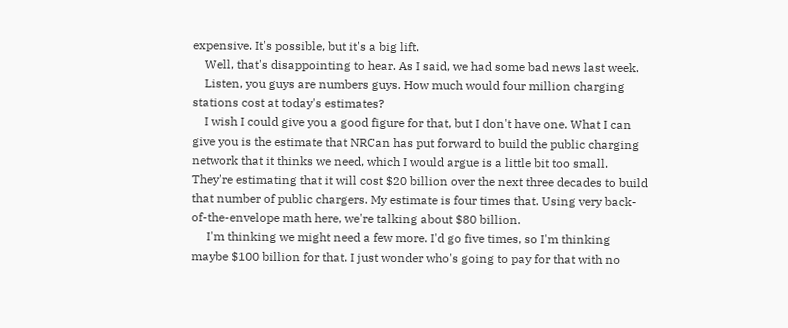expensive. It's possible, but it's a big lift.
    Well, that's disappointing to hear. As I said, we had some bad news last week.
    Listen, you guys are numbers guys. How much would four million charging stations cost at today's estimates?
    I wish I could give you a good figure for that, but I don't have one. What I can give you is the estimate that NRCan has put forward to build the public charging network that it thinks we need, which I would argue is a little bit too small. They're estimating that it will cost $20 billion over the next three decades to build that number of public chargers. My estimate is four times that. Using very back-of-the-envelope math here, we're talking about $80 billion.
     I'm thinking we might need a few more. I'd go five times, so I'm thinking maybe $100 billion for that. I just wonder who's going to pay for that with no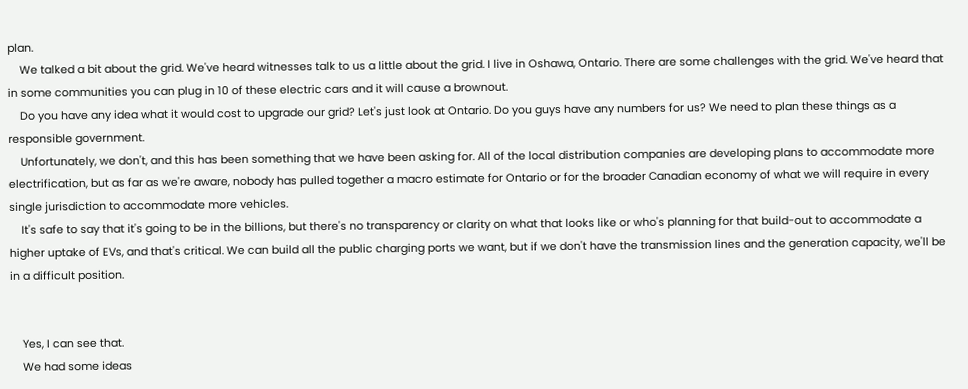plan.
    We talked a bit about the grid. We've heard witnesses talk to us a little about the grid. I live in Oshawa, Ontario. There are some challenges with the grid. We've heard that in some communities you can plug in 10 of these electric cars and it will cause a brownout.
    Do you have any idea what it would cost to upgrade our grid? Let's just look at Ontario. Do you guys have any numbers for us? We need to plan these things as a responsible government.
    Unfortunately, we don't, and this has been something that we have been asking for. All of the local distribution companies are developing plans to accommodate more electrification, but as far as we're aware, nobody has pulled together a macro estimate for Ontario or for the broader Canadian economy of what we will require in every single jurisdiction to accommodate more vehicles.
    It's safe to say that it's going to be in the billions, but there's no transparency or clarity on what that looks like or who's planning for that build-out to accommodate a higher uptake of EVs, and that's critical. We can build all the public charging ports we want, but if we don't have the transmission lines and the generation capacity, we'll be in a difficult position.


    Yes, I can see that.
    We had some ideas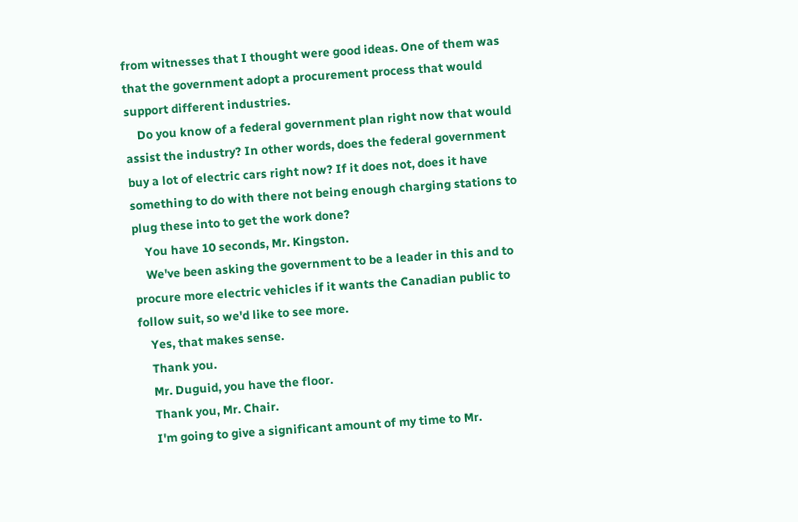from witnesses that I thought were good ideas. One of them was that the government adopt a procurement process that would support different industries.
    Do you know of a federal government plan right now that would assist the industry? In other words, does the federal government buy a lot of electric cars right now? If it does not, does it have something to do with there not being enough charging stations to plug these into to get the work done?
    You have 10 seconds, Mr. Kingston.
    We've been asking the government to be a leader in this and to procure more electric vehicles if it wants the Canadian public to follow suit, so we'd like to see more.
    Yes, that makes sense.
    Thank you.
    Mr. Duguid, you have the floor.
    Thank you, Mr. Chair.
    I'm going to give a significant amount of my time to Mr.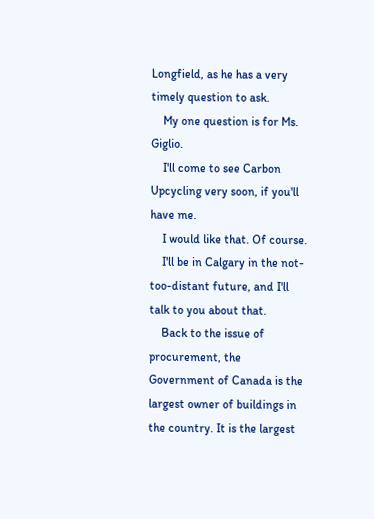Longfield, as he has a very timely question to ask.
    My one question is for Ms. Giglio.
    I'll come to see Carbon Upcycling very soon, if you'll have me.
    I would like that. Of course.
    I'll be in Calgary in the not-too-distant future, and I'll talk to you about that.
    Back to the issue of procurement, the Government of Canada is the largest owner of buildings in the country. It is the largest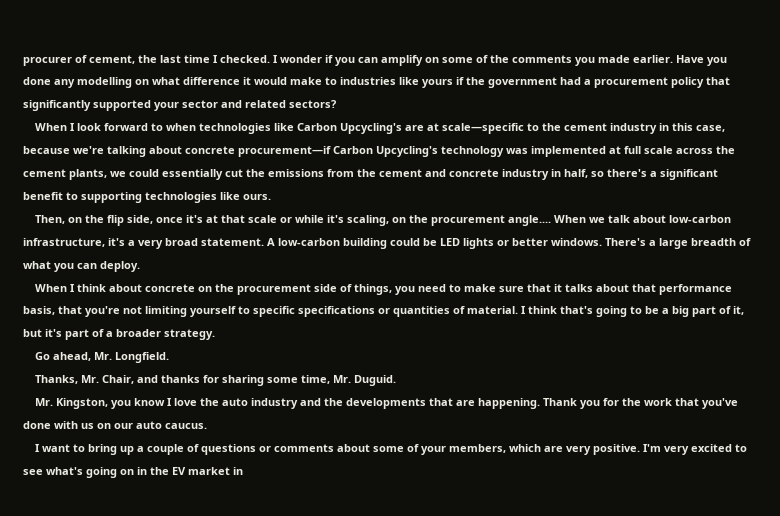procurer of cement, the last time I checked. I wonder if you can amplify on some of the comments you made earlier. Have you done any modelling on what difference it would make to industries like yours if the government had a procurement policy that significantly supported your sector and related sectors?
    When I look forward to when technologies like Carbon Upcycling's are at scale—specific to the cement industry in this case, because we're talking about concrete procurement—if Carbon Upcycling's technology was implemented at full scale across the cement plants, we could essentially cut the emissions from the cement and concrete industry in half, so there's a significant benefit to supporting technologies like ours.
    Then, on the flip side, once it's at that scale or while it's scaling, on the procurement angle.... When we talk about low-carbon infrastructure, it's a very broad statement. A low-carbon building could be LED lights or better windows. There's a large breadth of what you can deploy.
    When I think about concrete on the procurement side of things, you need to make sure that it talks about that performance basis, that you're not limiting yourself to specific specifications or quantities of material. I think that's going to be a big part of it, but it's part of a broader strategy.
    Go ahead, Mr. Longfield.
    Thanks, Mr. Chair, and thanks for sharing some time, Mr. Duguid.
    Mr. Kingston, you know I love the auto industry and the developments that are happening. Thank you for the work that you've done with us on our auto caucus.
    I want to bring up a couple of questions or comments about some of your members, which are very positive. I'm very excited to see what's going on in the EV market in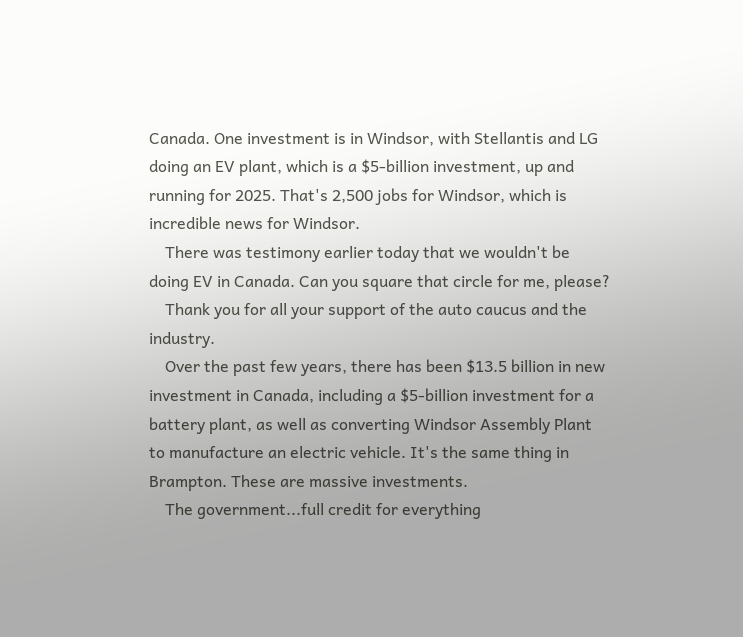Canada. One investment is in Windsor, with Stellantis and LG doing an EV plant, which is a $5-billion investment, up and running for 2025. That's 2,500 jobs for Windsor, which is incredible news for Windsor.
    There was testimony earlier today that we wouldn't be doing EV in Canada. Can you square that circle for me, please?
    Thank you for all your support of the auto caucus and the industry.
    Over the past few years, there has been $13.5 billion in new investment in Canada, including a $5-billion investment for a battery plant, as well as converting Windsor Assembly Plant to manufacture an electric vehicle. It's the same thing in Brampton. These are massive investments.
    The government...full credit for everything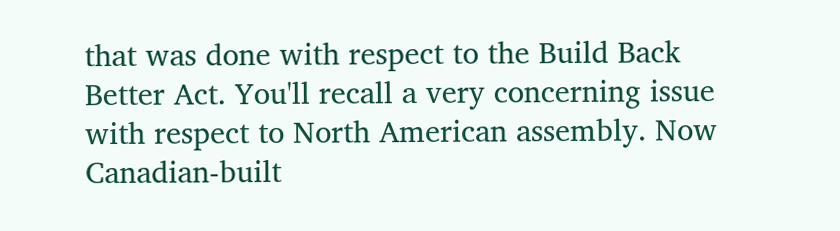that was done with respect to the Build Back Better Act. You'll recall a very concerning issue with respect to North American assembly. Now Canadian-built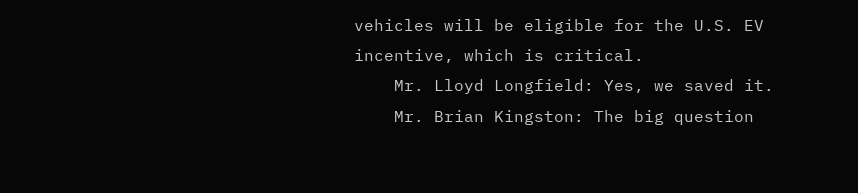vehicles will be eligible for the U.S. EV incentive, which is critical.
    Mr. Lloyd Longfield: Yes, we saved it.
    Mr. Brian Kingston: The big question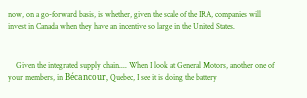now, on a go-forward basis, is whether, given the scale of the IRA, companies will invest in Canada when they have an incentive so large in the United States.


    Given the integrated supply chain.... When I look at General Motors, another one of your members, in Bécancour, Quebec, I see it is doing the battery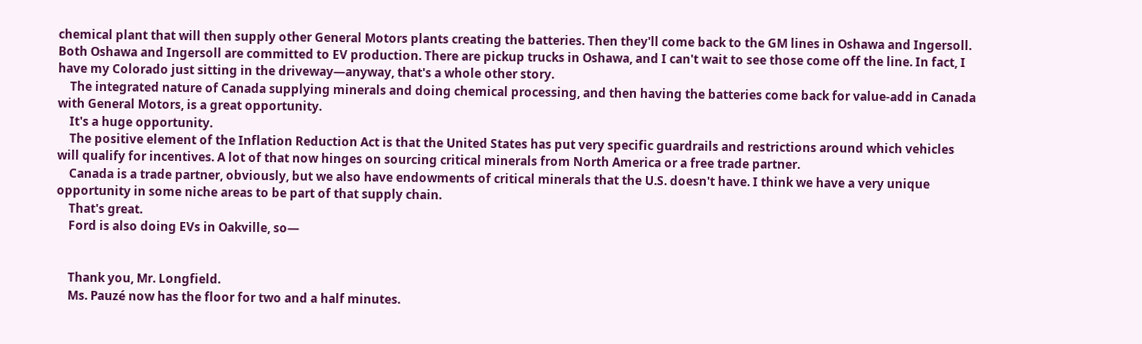chemical plant that will then supply other General Motors plants creating the batteries. Then they'll come back to the GM lines in Oshawa and Ingersoll. Both Oshawa and Ingersoll are committed to EV production. There are pickup trucks in Oshawa, and I can't wait to see those come off the line. In fact, I have my Colorado just sitting in the driveway—anyway, that's a whole other story.
    The integrated nature of Canada supplying minerals and doing chemical processing, and then having the batteries come back for value-add in Canada with General Motors, is a great opportunity.
    It's a huge opportunity.
    The positive element of the Inflation Reduction Act is that the United States has put very specific guardrails and restrictions around which vehicles will qualify for incentives. A lot of that now hinges on sourcing critical minerals from North America or a free trade partner.
    Canada is a trade partner, obviously, but we also have endowments of critical minerals that the U.S. doesn't have. I think we have a very unique opportunity in some niche areas to be part of that supply chain.
    That's great.
    Ford is also doing EVs in Oakville, so—


    Thank you, Mr. Longfield.
    Ms. Pauzé now has the floor for two and a half minutes.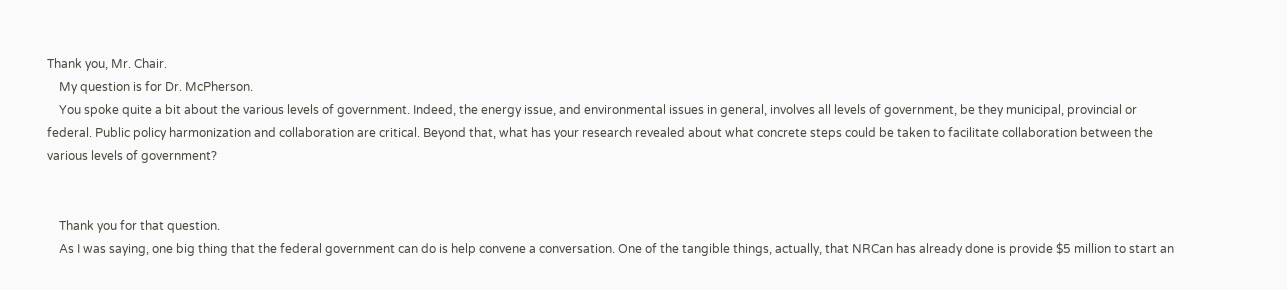Thank you, Mr. Chair.
    My question is for Dr. McPherson.
    You spoke quite a bit about the various levels of government. Indeed, the energy issue, and environmental issues in general, involves all levels of government, be they municipal, provincial or federal. Public policy harmonization and collaboration are critical. Beyond that, what has your research revealed about what concrete steps could be taken to facilitate collaboration between the various levels of government?


    Thank you for that question.
    As I was saying, one big thing that the federal government can do is help convene a conversation. One of the tangible things, actually, that NRCan has already done is provide $5 million to start an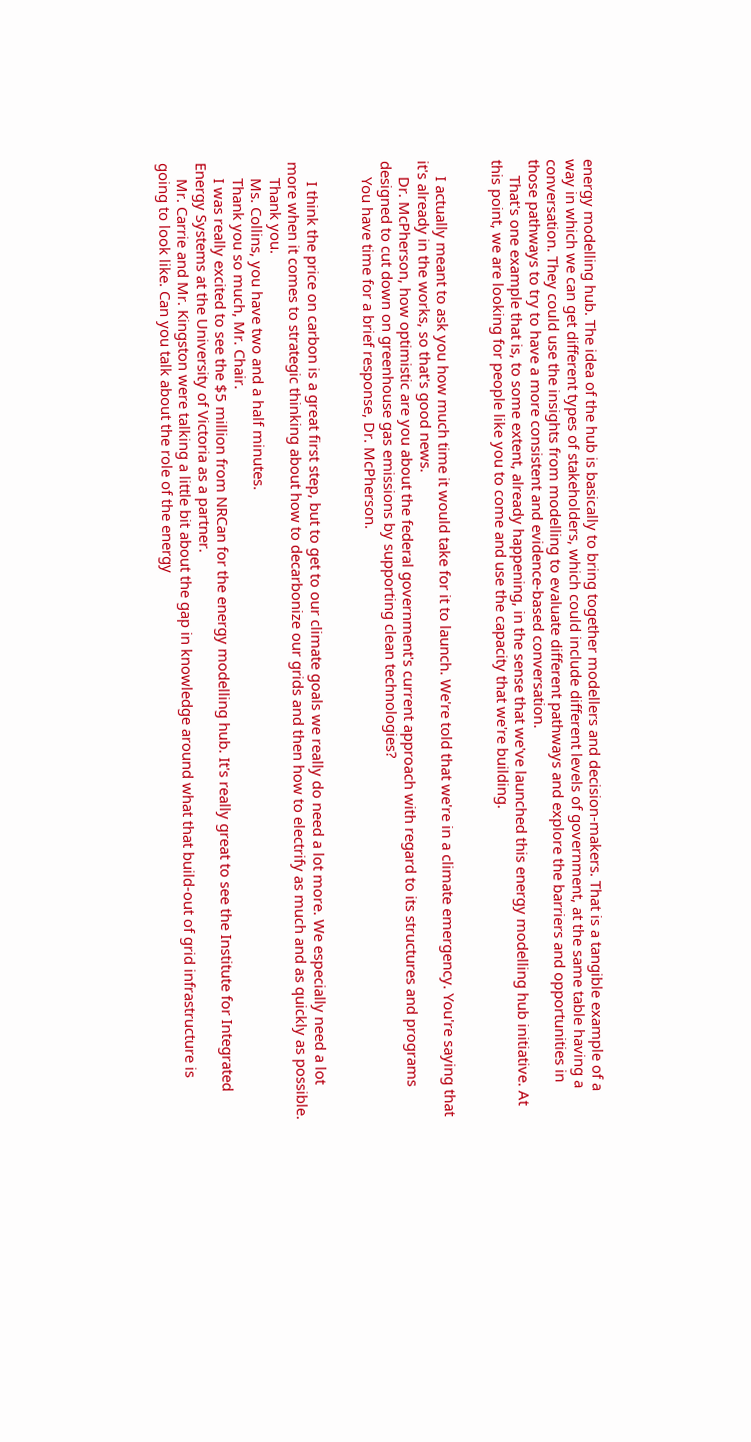energy modelling hub. The idea of the hub is basically to bring together modellers and decision-makers. That is a tangible example of a way in which we can get different types of stakeholders, which could include different levels of government, at the same table having a conversation. They could use the insights from modelling to evaluate different pathways and explore the barriers and opportunities in those pathways to try to have a more consistent and evidence-based conversation.
    That's one example that is, to some extent, already happening, in the sense that we've launched this energy modelling hub initiative. At this point, we are looking for people like you to come and use the capacity that we're building.


    I actually meant to ask you how much time it would take for it to launch. We're told that we're in a climate emergency. You're saying that it's already in the works, so that's good news.
    Dr. McPherson, how optimistic are you about the federal government's current approach with regard to its structures and programs designed to cut down on greenhouse gas emissions by supporting clean technologies?
    You have time for a brief response, Dr. McPherson.


     I think the price on carbon is a great first step, but to get to our climate goals we really do need a lot more. We especially need a lot more when it comes to strategic thinking about how to decarbonize our grids and then how to electrify as much and as quickly as possible.
    Thank you.
    Ms. Collins, you have two and a half minutes.
    Thank you so much, Mr. Chair.
    I was really excited to see the $5 million from NRCan for the energy modelling hub. It's really great to see the Institute for Integrated Energy Systems at the University of Victoria as a partner.
    Mr. Carrie and Mr. Kingston were talking a little bit about the gap in knowledge around what that build-out of grid infrastructure is going to look like. Can you talk about the role of the energy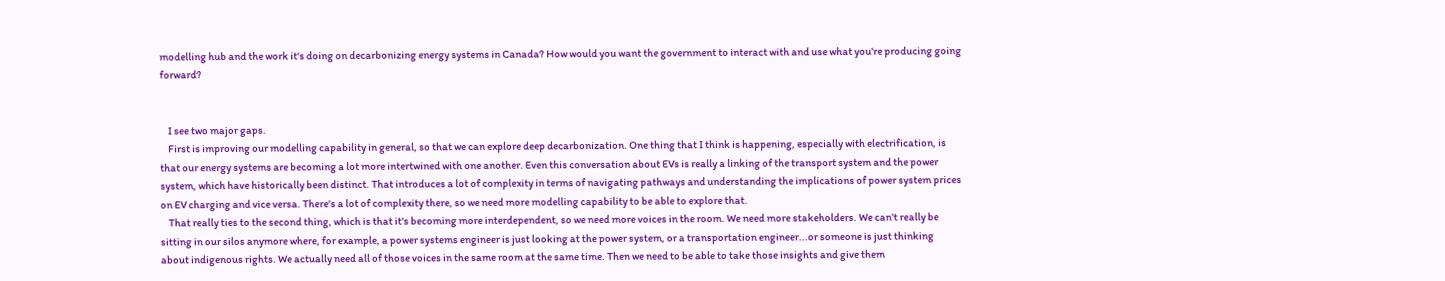modelling hub and the work it's doing on decarbonizing energy systems in Canada? How would you want the government to interact with and use what you're producing going forward?


    I see two major gaps.
    First is improving our modelling capability in general, so that we can explore deep decarbonization. One thing that I think is happening, especially with electrification, is that our energy systems are becoming a lot more intertwined with one another. Even this conversation about EVs is really a linking of the transport system and the power system, which have historically been distinct. That introduces a lot of complexity in terms of navigating pathways and understanding the implications of power system prices on EV charging and vice versa. There's a lot of complexity there, so we need more modelling capability to be able to explore that.
    That really ties to the second thing, which is that it's becoming more interdependent, so we need more voices in the room. We need more stakeholders. We can't really be sitting in our silos anymore where, for example, a power systems engineer is just looking at the power system, or a transportation engineer...or someone is just thinking about indigenous rights. We actually need all of those voices in the same room at the same time. Then we need to be able to take those insights and give them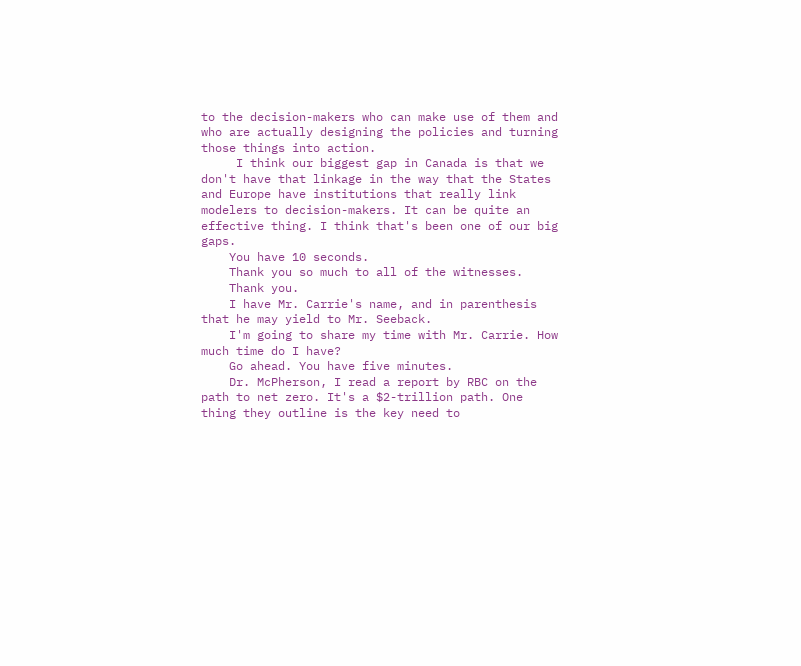to the decision-makers who can make use of them and who are actually designing the policies and turning those things into action.
     I think our biggest gap in Canada is that we don't have that linkage in the way that the States and Europe have institutions that really link modelers to decision-makers. It can be quite an effective thing. I think that's been one of our big gaps.
    You have 10 seconds.
    Thank you so much to all of the witnesses.
    Thank you.
    I have Mr. Carrie's name, and in parenthesis that he may yield to Mr. Seeback.
    I'm going to share my time with Mr. Carrie. How much time do I have?
    Go ahead. You have five minutes.
    Dr. McPherson, I read a report by RBC on the path to net zero. It's a $2-trillion path. One thing they outline is the key need to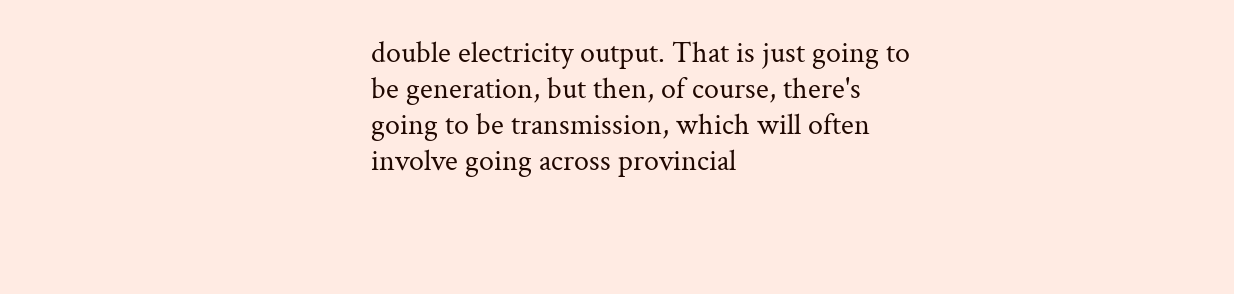double electricity output. That is just going to be generation, but then, of course, there's going to be transmission, which will often involve going across provincial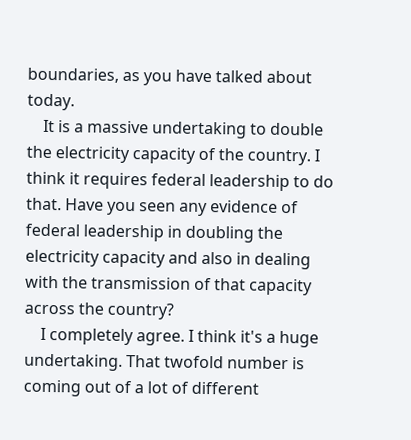boundaries, as you have talked about today.
    It is a massive undertaking to double the electricity capacity of the country. I think it requires federal leadership to do that. Have you seen any evidence of federal leadership in doubling the electricity capacity and also in dealing with the transmission of that capacity across the country?
    I completely agree. I think it's a huge undertaking. That twofold number is coming out of a lot of different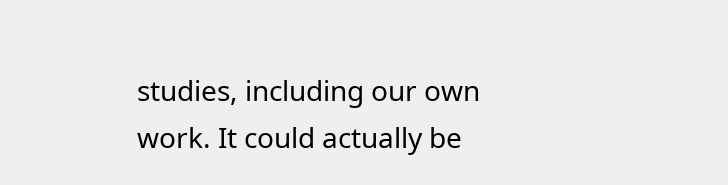studies, including our own work. It could actually be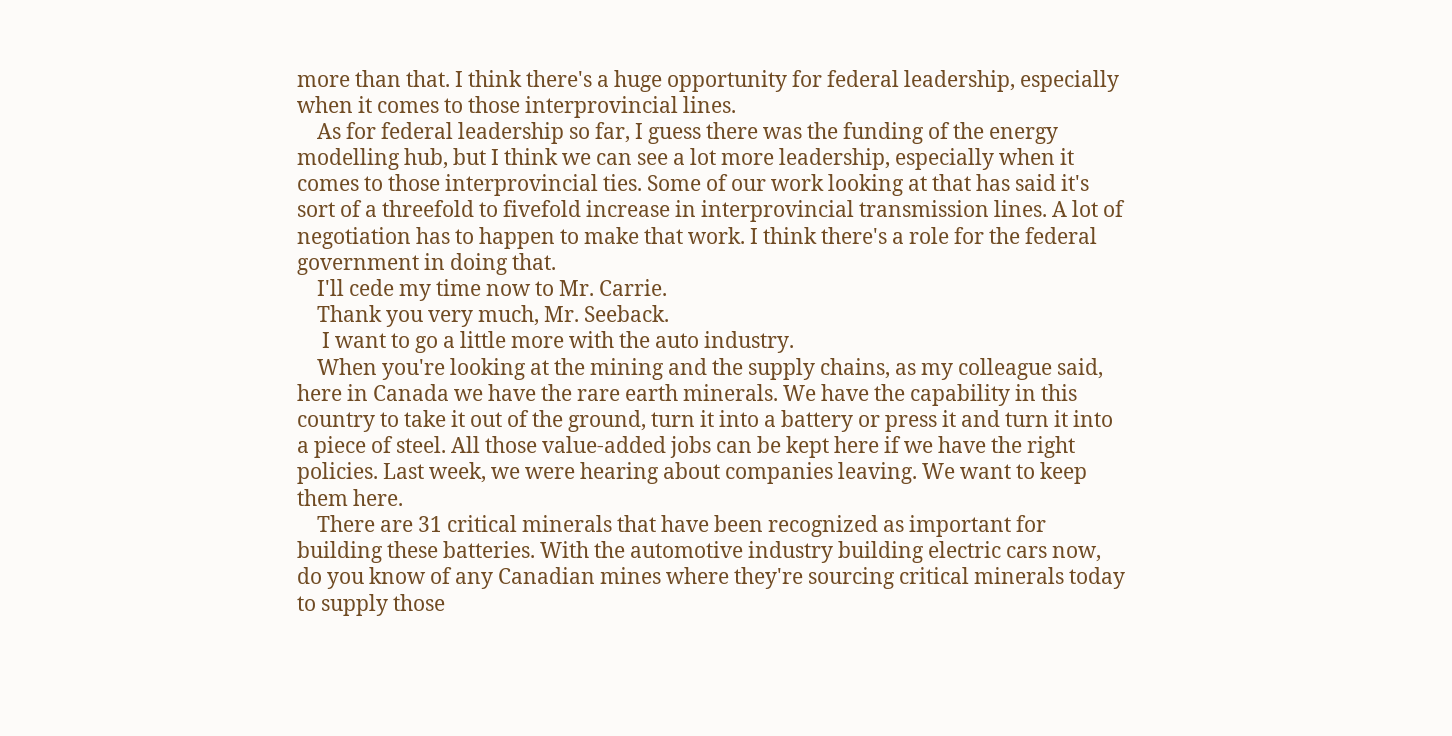more than that. I think there's a huge opportunity for federal leadership, especially when it comes to those interprovincial lines.
    As for federal leadership so far, I guess there was the funding of the energy modelling hub, but I think we can see a lot more leadership, especially when it comes to those interprovincial ties. Some of our work looking at that has said it's sort of a threefold to fivefold increase in interprovincial transmission lines. A lot of negotiation has to happen to make that work. I think there's a role for the federal government in doing that.
    I'll cede my time now to Mr. Carrie.
    Thank you very much, Mr. Seeback.
     I want to go a little more with the auto industry.
    When you're looking at the mining and the supply chains, as my colleague said, here in Canada we have the rare earth minerals. We have the capability in this country to take it out of the ground, turn it into a battery or press it and turn it into a piece of steel. All those value-added jobs can be kept here if we have the right policies. Last week, we were hearing about companies leaving. We want to keep them here.
    There are 31 critical minerals that have been recognized as important for building these batteries. With the automotive industry building electric cars now, do you know of any Canadian mines where they're sourcing critical minerals today to supply those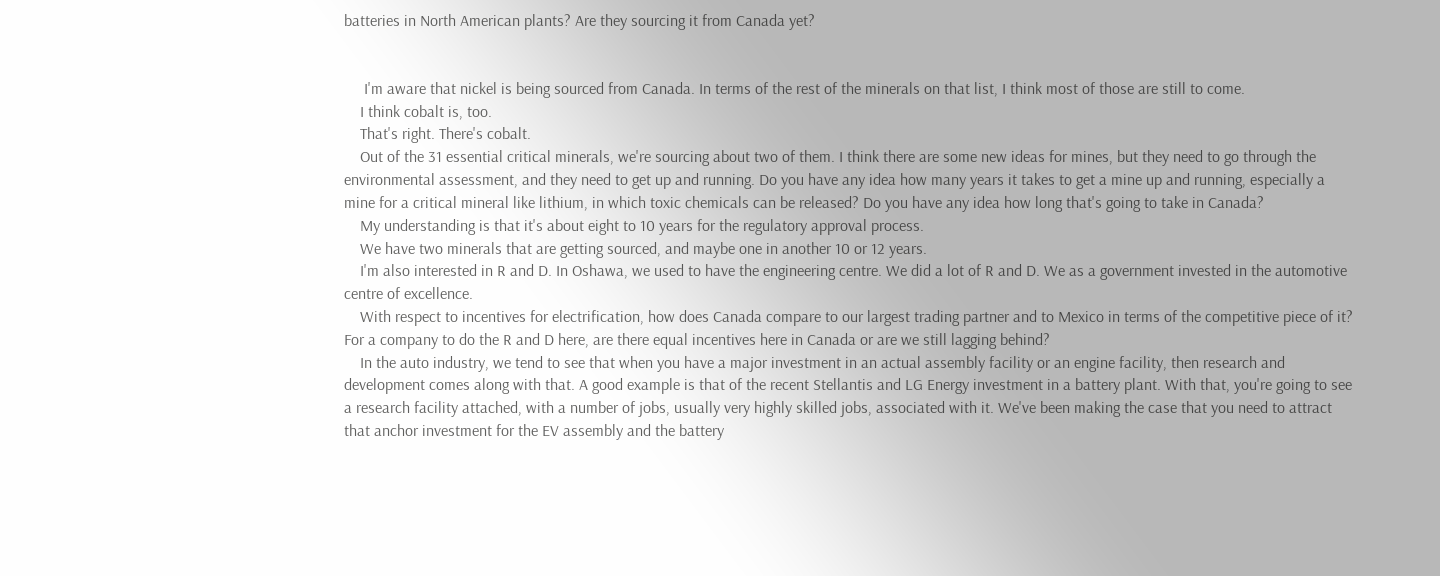batteries in North American plants? Are they sourcing it from Canada yet?


     I'm aware that nickel is being sourced from Canada. In terms of the rest of the minerals on that list, I think most of those are still to come.
    I think cobalt is, too.
    That's right. There's cobalt.
    Out of the 31 essential critical minerals, we're sourcing about two of them. I think there are some new ideas for mines, but they need to go through the environmental assessment, and they need to get up and running. Do you have any idea how many years it takes to get a mine up and running, especially a mine for a critical mineral like lithium, in which toxic chemicals can be released? Do you have any idea how long that's going to take in Canada?
    My understanding is that it's about eight to 10 years for the regulatory approval process.
    We have two minerals that are getting sourced, and maybe one in another 10 or 12 years.
    I'm also interested in R and D. In Oshawa, we used to have the engineering centre. We did a lot of R and D. We as a government invested in the automotive centre of excellence.
    With respect to incentives for electrification, how does Canada compare to our largest trading partner and to Mexico in terms of the competitive piece of it? For a company to do the R and D here, are there equal incentives here in Canada or are we still lagging behind?
    In the auto industry, we tend to see that when you have a major investment in an actual assembly facility or an engine facility, then research and development comes along with that. A good example is that of the recent Stellantis and LG Energy investment in a battery plant. With that, you're going to see a research facility attached, with a number of jobs, usually very highly skilled jobs, associated with it. We've been making the case that you need to attract that anchor investment for the EV assembly and the battery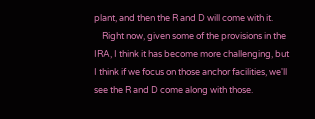plant, and then the R and D will come with it.
    Right now, given some of the provisions in the IRA, I think it has become more challenging, but I think if we focus on those anchor facilities, we'll see the R and D come along with those.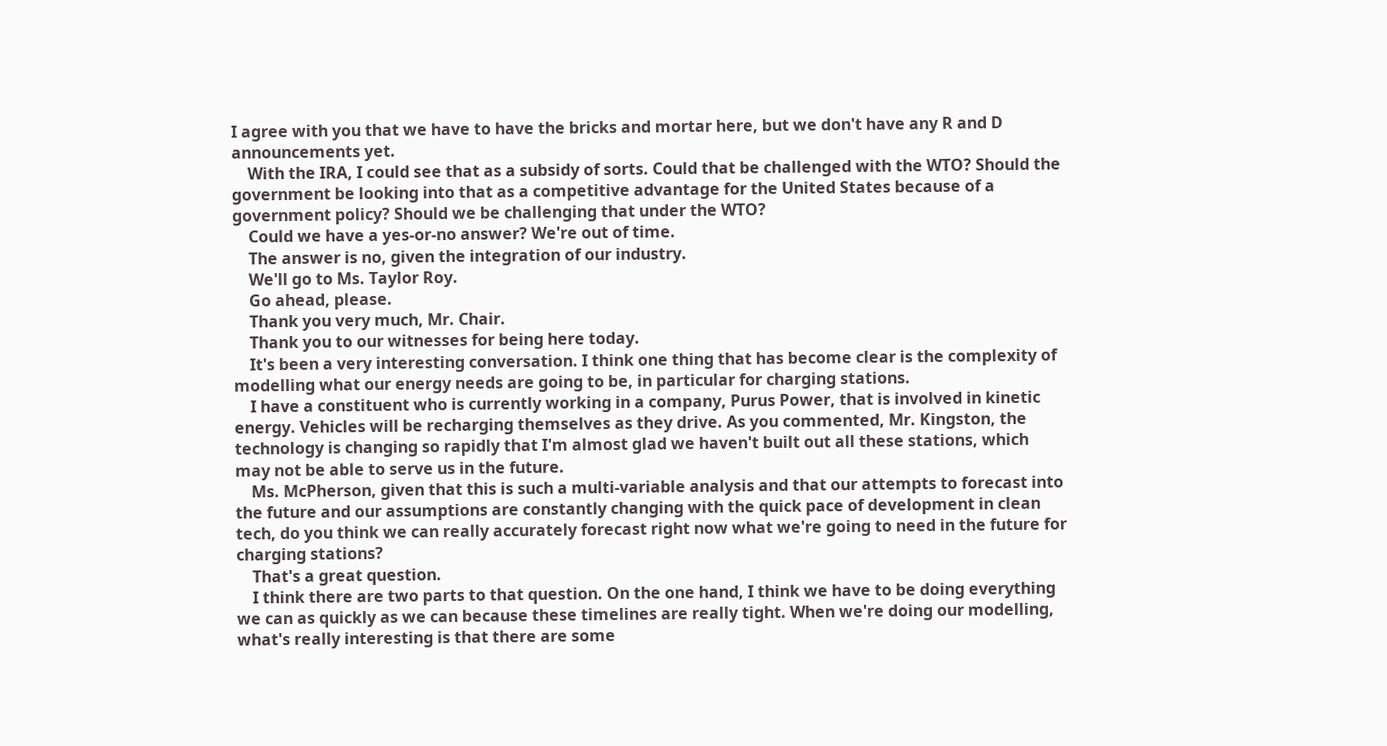I agree with you that we have to have the bricks and mortar here, but we don't have any R and D announcements yet.
    With the IRA, I could see that as a subsidy of sorts. Could that be challenged with the WTO? Should the government be looking into that as a competitive advantage for the United States because of a government policy? Should we be challenging that under the WTO?
    Could we have a yes-or-no answer? We're out of time.
    The answer is no, given the integration of our industry.
    We'll go to Ms. Taylor Roy.
    Go ahead, please.
    Thank you very much, Mr. Chair.
    Thank you to our witnesses for being here today.
    It's been a very interesting conversation. I think one thing that has become clear is the complexity of modelling what our energy needs are going to be, in particular for charging stations.
    I have a constituent who is currently working in a company, Purus Power, that is involved in kinetic energy. Vehicles will be recharging themselves as they drive. As you commented, Mr. Kingston, the technology is changing so rapidly that I'm almost glad we haven't built out all these stations, which may not be able to serve us in the future.
    Ms. McPherson, given that this is such a multi-variable analysis and that our attempts to forecast into the future and our assumptions are constantly changing with the quick pace of development in clean tech, do you think we can really accurately forecast right now what we're going to need in the future for charging stations?
    That's a great question.
    I think there are two parts to that question. On the one hand, I think we have to be doing everything we can as quickly as we can because these timelines are really tight. When we're doing our modelling, what's really interesting is that there are some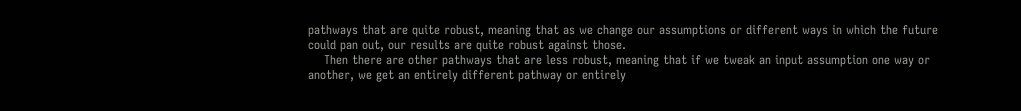pathways that are quite robust, meaning that as we change our assumptions or different ways in which the future could pan out, our results are quite robust against those.
    Then there are other pathways that are less robust, meaning that if we tweak an input assumption one way or another, we get an entirely different pathway or entirely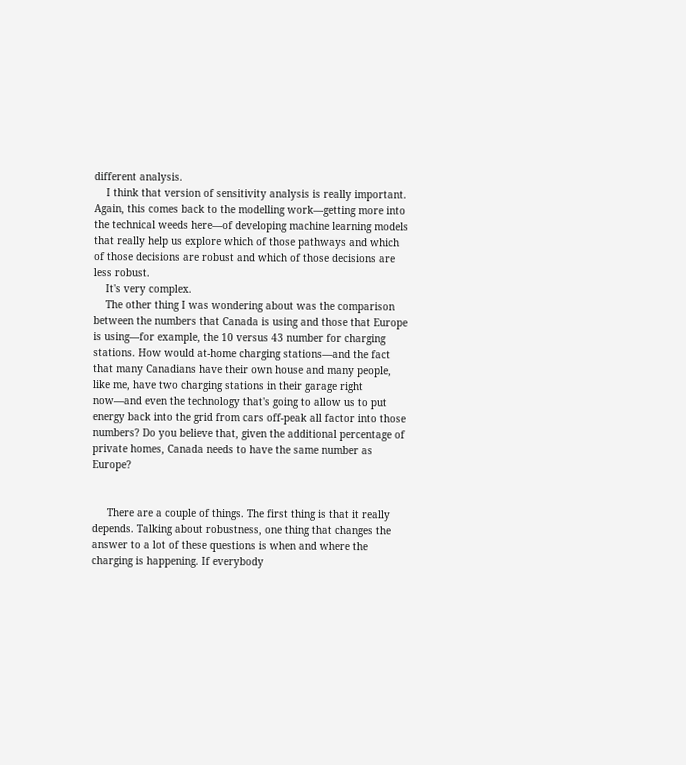different analysis.
    I think that version of sensitivity analysis is really important. Again, this comes back to the modelling work—getting more into the technical weeds here—of developing machine learning models that really help us explore which of those pathways and which of those decisions are robust and which of those decisions are less robust.
    It's very complex.
    The other thing I was wondering about was the comparison between the numbers that Canada is using and those that Europe is using—for example, the 10 versus 43 number for charging stations. How would at-home charging stations—and the fact that many Canadians have their own house and many people, like me, have two charging stations in their garage right now—and even the technology that's going to allow us to put energy back into the grid from cars off-peak all factor into those numbers? Do you believe that, given the additional percentage of private homes, Canada needs to have the same number as Europe?


     There are a couple of things. The first thing is that it really depends. Talking about robustness, one thing that changes the answer to a lot of these questions is when and where the charging is happening. If everybody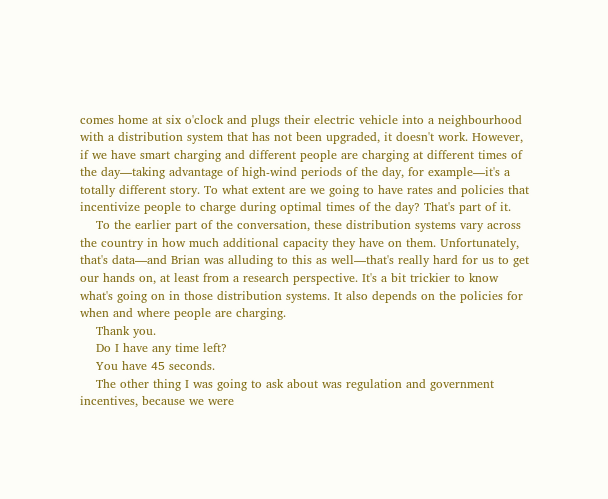comes home at six o'clock and plugs their electric vehicle into a neighbourhood with a distribution system that has not been upgraded, it doesn't work. However, if we have smart charging and different people are charging at different times of the day—taking advantage of high-wind periods of the day, for example—it's a totally different story. To what extent are we going to have rates and policies that incentivize people to charge during optimal times of the day? That's part of it.
    To the earlier part of the conversation, these distribution systems vary across the country in how much additional capacity they have on them. Unfortunately, that's data—and Brian was alluding to this as well—that's really hard for us to get our hands on, at least from a research perspective. It's a bit trickier to know what's going on in those distribution systems. It also depends on the policies for when and where people are charging.
    Thank you.
    Do I have any time left?
    You have 45 seconds.
    The other thing I was going to ask about was regulation and government incentives, because we were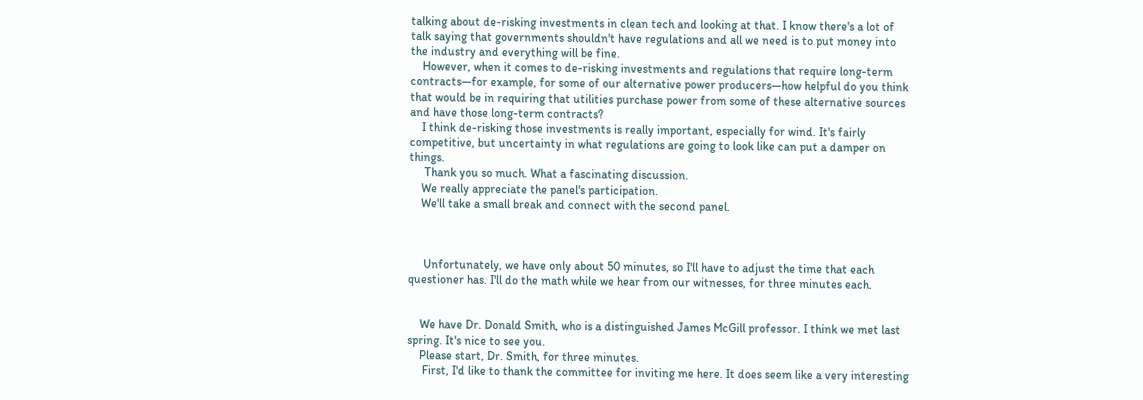talking about de-risking investments in clean tech and looking at that. I know there's a lot of talk saying that governments shouldn't have regulations and all we need is to put money into the industry and everything will be fine.
    However, when it comes to de-risking investments and regulations that require long-term contracts—for example, for some of our alternative power producers—how helpful do you think that would be in requiring that utilities purchase power from some of these alternative sources and have those long-term contracts?
    I think de-risking those investments is really important, especially for wind. It's fairly competitive, but uncertainty in what regulations are going to look like can put a damper on things.
     Thank you so much. What a fascinating discussion.
    We really appreciate the panel's participation.
    We'll take a small break and connect with the second panel.



     Unfortunately, we have only about 50 minutes, so I'll have to adjust the time that each questioner has. I'll do the math while we hear from our witnesses, for three minutes each.


    We have Dr. Donald Smith, who is a distinguished James McGill professor. I think we met last spring. It's nice to see you.
    Please start, Dr. Smith, for three minutes.
     First, I'd like to thank the committee for inviting me here. It does seem like a very interesting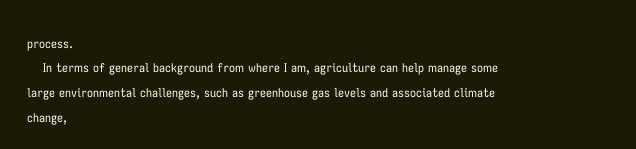process.
    In terms of general background from where I am, agriculture can help manage some large environmental challenges, such as greenhouse gas levels and associated climate change,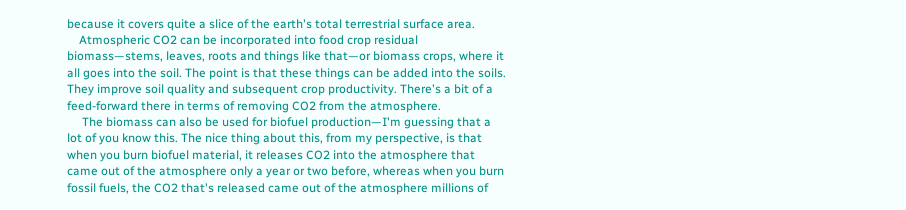because it covers quite a slice of the earth's total terrestrial surface area.
    Atmospheric CO2 can be incorporated into food crop residual biomass—stems, leaves, roots and things like that—or biomass crops, where it all goes into the soil. The point is that these things can be added into the soils. They improve soil quality and subsequent crop productivity. There's a bit of a feed-forward there in terms of removing CO2 from the atmosphere.
     The biomass can also be used for biofuel production—I'm guessing that a lot of you know this. The nice thing about this, from my perspective, is that when you burn biofuel material, it releases CO2 into the atmosphere that came out of the atmosphere only a year or two before, whereas when you burn fossil fuels, the CO2 that's released came out of the atmosphere millions of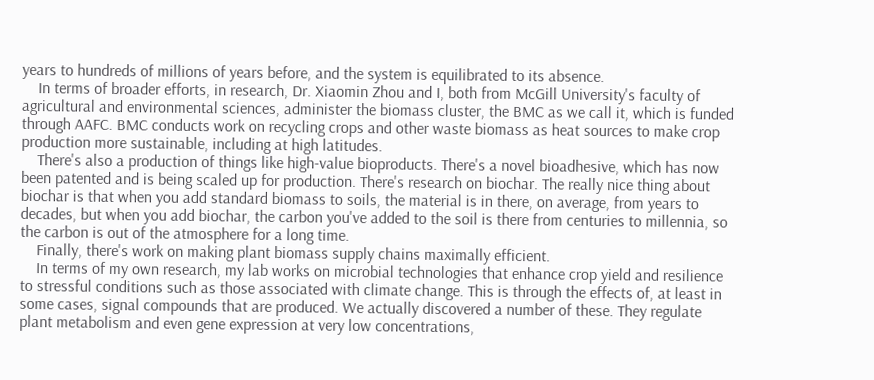years to hundreds of millions of years before, and the system is equilibrated to its absence.
    In terms of broader efforts, in research, Dr. Xiaomin Zhou and I, both from McGill University's faculty of agricultural and environmental sciences, administer the biomass cluster, the BMC as we call it, which is funded through AAFC. BMC conducts work on recycling crops and other waste biomass as heat sources to make crop production more sustainable, including at high latitudes.
    There's also a production of things like high-value bioproducts. There's a novel bioadhesive, which has now been patented and is being scaled up for production. There's research on biochar. The really nice thing about biochar is that when you add standard biomass to soils, the material is in there, on average, from years to decades, but when you add biochar, the carbon you've added to the soil is there from centuries to millennia, so the carbon is out of the atmosphere for a long time.
    Finally, there's work on making plant biomass supply chains maximally efficient.
    In terms of my own research, my lab works on microbial technologies that enhance crop yield and resilience to stressful conditions such as those associated with climate change. This is through the effects of, at least in some cases, signal compounds that are produced. We actually discovered a number of these. They regulate plant metabolism and even gene expression at very low concentrations,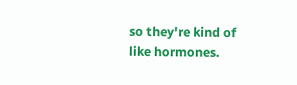so they're kind of like hormones.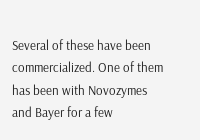Several of these have been commercialized. One of them has been with Novozymes and Bayer for a few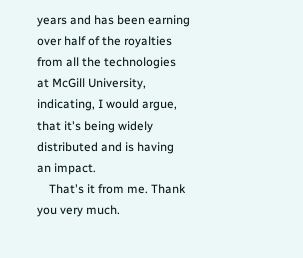years and has been earning over half of the royalties from all the technologies at McGill University, indicating, I would argue, that it's being widely distributed and is having an impact.
    That's it from me. Thank you very much.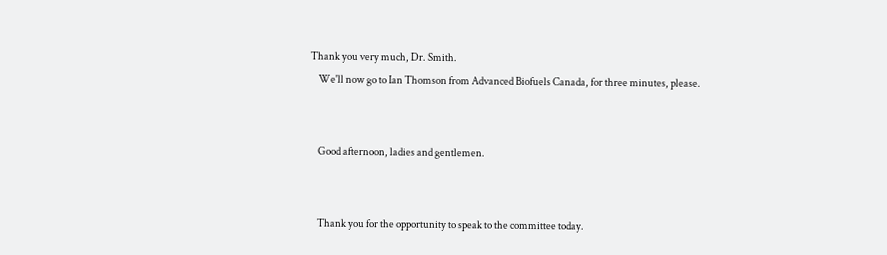Thank you very much, Dr. Smith.
    We'll now go to Ian Thomson from Advanced Biofuels Canada, for three minutes, please.


    Good afternoon, ladies and gentlemen.


    Thank you for the opportunity to speak to the committee today.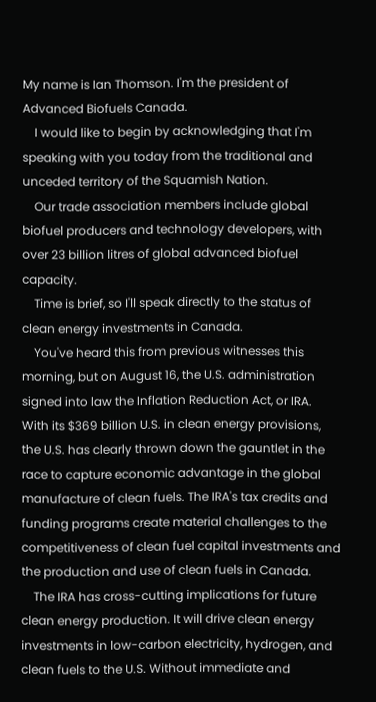My name is Ian Thomson. I'm the president of Advanced Biofuels Canada.
    I would like to begin by acknowledging that I'm speaking with you today from the traditional and unceded territory of the Squamish Nation.
    Our trade association members include global biofuel producers and technology developers, with over 23 billion litres of global advanced biofuel capacity.
    Time is brief, so I'll speak directly to the status of clean energy investments in Canada.
    You've heard this from previous witnesses this morning, but on August 16, the U.S. administration signed into law the Inflation Reduction Act, or IRA. With its $369 billion U.S. in clean energy provisions, the U.S. has clearly thrown down the gauntlet in the race to capture economic advantage in the global manufacture of clean fuels. The IRA's tax credits and funding programs create material challenges to the competitiveness of clean fuel capital investments and the production and use of clean fuels in Canada.
    The IRA has cross-cutting implications for future clean energy production. It will drive clean energy investments in low-carbon electricity, hydrogen, and clean fuels to the U.S. Without immediate and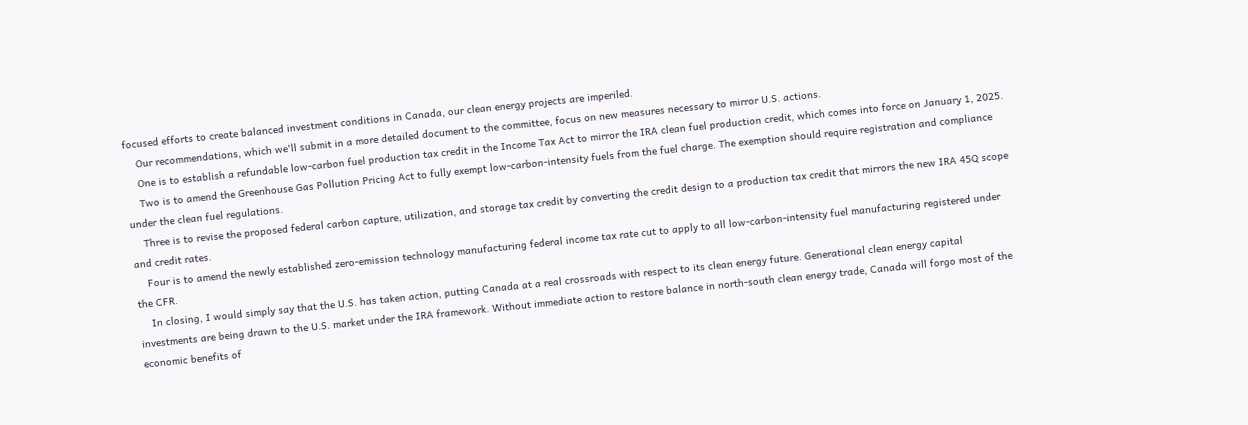focused efforts to create balanced investment conditions in Canada, our clean energy projects are imperiled.
    Our recommendations, which we'll submit in a more detailed document to the committee, focus on new measures necessary to mirror U.S. actions.
    One is to establish a refundable low-carbon fuel production tax credit in the Income Tax Act to mirror the IRA clean fuel production credit, which comes into force on January 1, 2025.
    Two is to amend the Greenhouse Gas Pollution Pricing Act to fully exempt low-carbon-intensity fuels from the fuel charge. The exemption should require registration and compliance under the clean fuel regulations.
    Three is to revise the proposed federal carbon capture, utilization, and storage tax credit by converting the credit design to a production tax credit that mirrors the new IRA 45Q scope and credit rates.
    Four is to amend the newly established zero-emission technology manufacturing federal income tax rate cut to apply to all low-carbon-intensity fuel manufacturing registered under the CFR.
    In closing, I would simply say that the U.S. has taken action, putting Canada at a real crossroads with respect to its clean energy future. Generational clean energy capital investments are being drawn to the U.S. market under the IRA framework. Without immediate action to restore balance in north-south clean energy trade, Canada will forgo most of the economic benefits of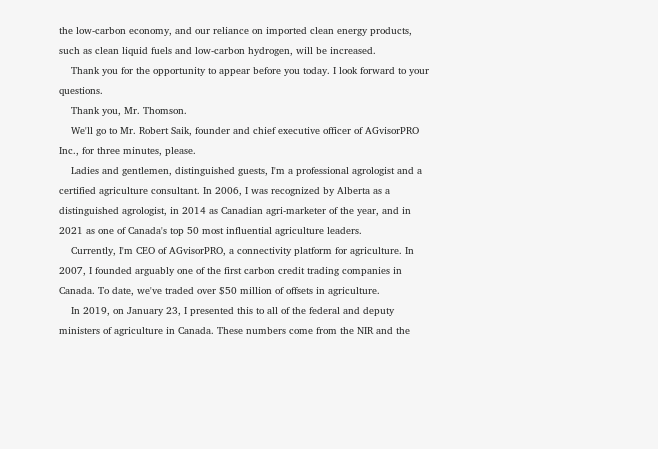the low-carbon economy, and our reliance on imported clean energy products, such as clean liquid fuels and low-carbon hydrogen, will be increased.
    Thank you for the opportunity to appear before you today. I look forward to your questions.
    Thank you, Mr. Thomson.
    We'll go to Mr. Robert Saik, founder and chief executive officer of AGvisorPRO Inc., for three minutes, please.
    Ladies and gentlemen, distinguished guests, I'm a professional agrologist and a certified agriculture consultant. In 2006, I was recognized by Alberta as a distinguished agrologist, in 2014 as Canadian agri-marketer of the year, and in 2021 as one of Canada's top 50 most influential agriculture leaders.
    Currently, I'm CEO of AGvisorPRO, a connectivity platform for agriculture. In 2007, I founded arguably one of the first carbon credit trading companies in Canada. To date, we've traded over $50 million of offsets in agriculture.
    In 2019, on January 23, I presented this to all of the federal and deputy ministers of agriculture in Canada. These numbers come from the NIR and the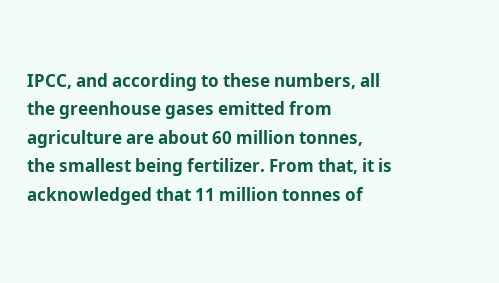IPCC, and according to these numbers, all the greenhouse gases emitted from agriculture are about 60 million tonnes, the smallest being fertilizer. From that, it is acknowledged that 11 million tonnes of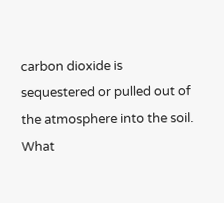carbon dioxide is sequestered or pulled out of the atmosphere into the soil. What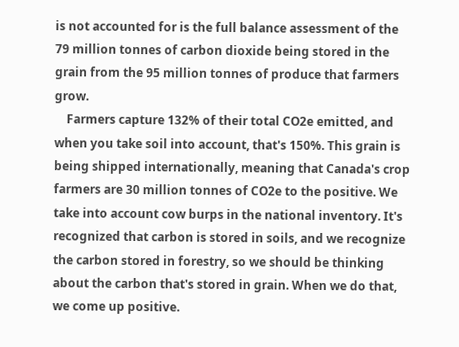is not accounted for is the full balance assessment of the 79 million tonnes of carbon dioxide being stored in the grain from the 95 million tonnes of produce that farmers grow.
    Farmers capture 132% of their total CO2e emitted, and when you take soil into account, that's 150%. This grain is being shipped internationally, meaning that Canada's crop farmers are 30 million tonnes of CO2e to the positive. We take into account cow burps in the national inventory. It's recognized that carbon is stored in soils, and we recognize the carbon stored in forestry, so we should be thinking about the carbon that's stored in grain. When we do that, we come up positive.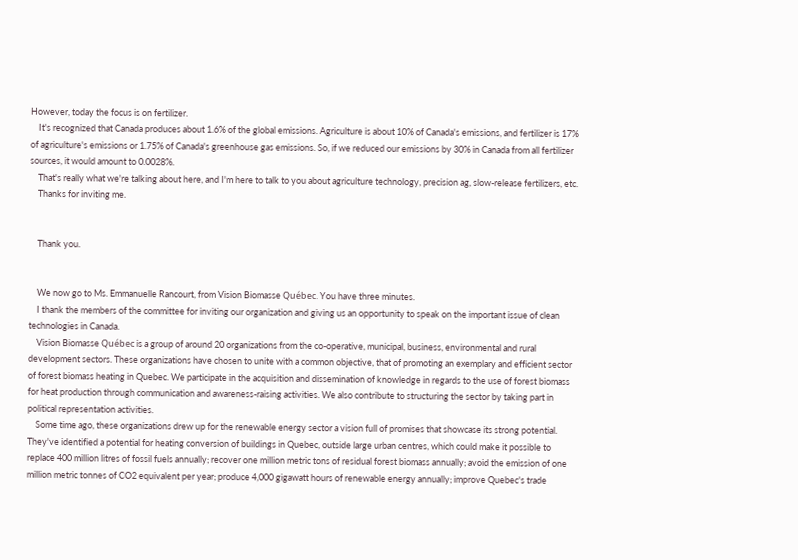However, today the focus is on fertilizer.
    It's recognized that Canada produces about 1.6% of the global emissions. Agriculture is about 10% of Canada's emissions, and fertilizer is 17% of agriculture's emissions or 1.75% of Canada's greenhouse gas emissions. So, if we reduced our emissions by 30% in Canada from all fertilizer sources, it would amount to 0.0028%.
    That's really what we're talking about here, and I'm here to talk to you about agriculture technology, precision ag, slow-release fertilizers, etc.
    Thanks for inviting me.


    Thank you.


    We now go to Ms. Emmanuelle Rancourt, from Vision Biomasse Québec. You have three minutes.
    I thank the members of the committee for inviting our organization and giving us an opportunity to speak on the important issue of clean technologies in Canada.
    Vision Biomasse Québec is a group of around 20 organizations from the co-operative, municipal, business, environmental and rural development sectors. These organizations have chosen to unite with a common objective, that of promoting an exemplary and efficient sector of forest biomass heating in Quebec. We participate in the acquisition and dissemination of knowledge in regards to the use of forest biomass for heat production through communication and awareness-raising activities. We also contribute to structuring the sector by taking part in political representation activities.
    Some time ago, these organizations drew up for the renewable energy sector a vision full of promises that showcase its strong potential. They've identified a potential for heating conversion of buildings in Quebec, outside large urban centres, which could make it possible to replace 400 million litres of fossil fuels annually; recover one million metric tons of residual forest biomass annually; avoid the emission of one million metric tonnes of CO2 equivalent per year; produce 4,000 gigawatt hours of renewable energy annually; improve Quebec's trade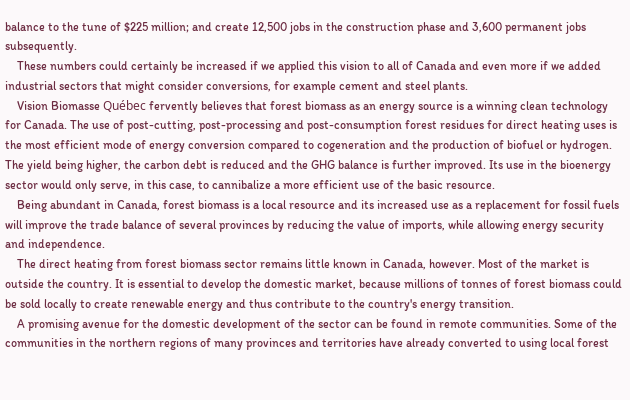balance to the tune of $225 million; and create 12,500 jobs in the construction phase and 3,600 permanent jobs subsequently.
    These numbers could certainly be increased if we applied this vision to all of Canada and even more if we added industrial sectors that might consider conversions, for example cement and steel plants.
    Vision Biomasse Québec fervently believes that forest biomass as an energy source is a winning clean technology for Canada. The use of post-cutting, post-processing and post-consumption forest residues for direct heating uses is the most efficient mode of energy conversion compared to cogeneration and the production of biofuel or hydrogen. The yield being higher, the carbon debt is reduced and the GHG balance is further improved. Its use in the bioenergy sector would only serve, in this case, to cannibalize a more efficient use of the basic resource.
    Being abundant in Canada, forest biomass is a local resource and its increased use as a replacement for fossil fuels will improve the trade balance of several provinces by reducing the value of imports, while allowing energy security and independence.
    The direct heating from forest biomass sector remains little known in Canada, however. Most of the market is outside the country. It is essential to develop the domestic market, because millions of tonnes of forest biomass could be sold locally to create renewable energy and thus contribute to the country's energy transition.
    A promising avenue for the domestic development of the sector can be found in remote communities. Some of the communities in the northern regions of many provinces and territories have already converted to using local forest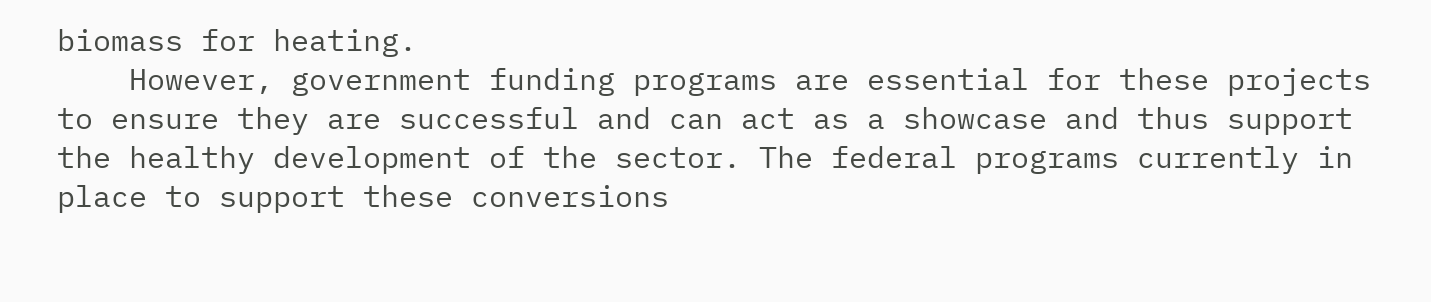biomass for heating.
    However, government funding programs are essential for these projects to ensure they are successful and can act as a showcase and thus support the healthy development of the sector. The federal programs currently in place to support these conversions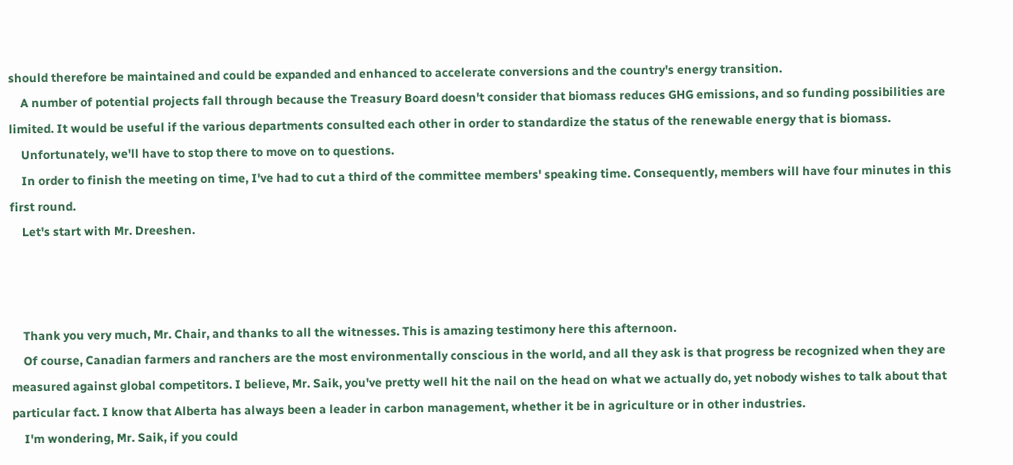should therefore be maintained and could be expanded and enhanced to accelerate conversions and the country's energy transition.
    A number of potential projects fall through because the Treasury Board doesn't consider that biomass reduces GHG emissions, and so funding possibilities are limited. It would be useful if the various departments consulted each other in order to standardize the status of the renewable energy that is biomass.
    Unfortunately, we'll have to stop there to move on to questions.
    In order to finish the meeting on time, I've had to cut a third of the committee members' speaking time. Consequently, members will have four minutes in this first round.
    Let's start with Mr. Dreeshen.



    Thank you very much, Mr. Chair, and thanks to all the witnesses. This is amazing testimony here this afternoon.
    Of course, Canadian farmers and ranchers are the most environmentally conscious in the world, and all they ask is that progress be recognized when they are measured against global competitors. I believe, Mr. Saik, you've pretty well hit the nail on the head on what we actually do, yet nobody wishes to talk about that particular fact. I know that Alberta has always been a leader in carbon management, whether it be in agriculture or in other industries.
    I'm wondering, Mr. Saik, if you could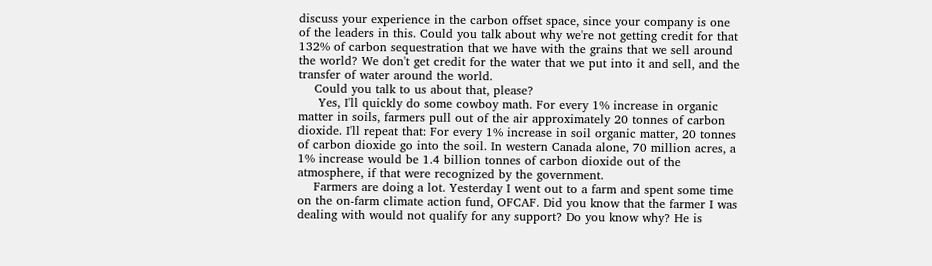discuss your experience in the carbon offset space, since your company is one of the leaders in this. Could you talk about why we're not getting credit for that 132% of carbon sequestration that we have with the grains that we sell around the world? We don't get credit for the water that we put into it and sell, and the transfer of water around the world.
    Could you talk to us about that, please?
     Yes, I'll quickly do some cowboy math. For every 1% increase in organic matter in soils, farmers pull out of the air approximately 20 tonnes of carbon dioxide. I'll repeat that: For every 1% increase in soil organic matter, 20 tonnes of carbon dioxide go into the soil. In western Canada alone, 70 million acres, a 1% increase would be 1.4 billion tonnes of carbon dioxide out of the atmosphere, if that were recognized by the government.
    Farmers are doing a lot. Yesterday I went out to a farm and spent some time on the on-farm climate action fund, OFCAF. Did you know that the farmer I was dealing with would not qualify for any support? Do you know why? He is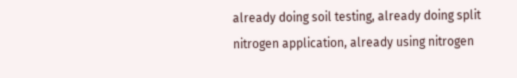already doing soil testing, already doing split nitrogen application, already using nitrogen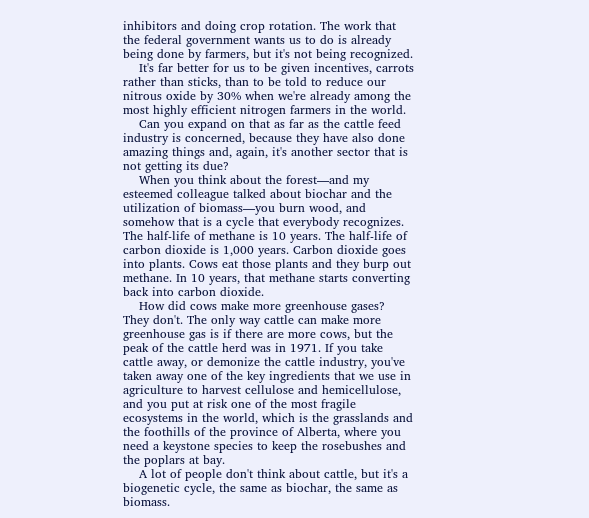inhibitors and doing crop rotation. The work that the federal government wants us to do is already being done by farmers, but it's not being recognized.
    It's far better for us to be given incentives, carrots rather than sticks, than to be told to reduce our nitrous oxide by 30% when we're already among the most highly efficient nitrogen farmers in the world.
    Can you expand on that as far as the cattle feed industry is concerned, because they have also done amazing things and, again, it's another sector that is not getting its due?
    When you think about the forest—and my esteemed colleague talked about biochar and the utilization of biomass—you burn wood, and somehow that is a cycle that everybody recognizes. The half-life of methane is 10 years. The half-life of carbon dioxide is 1,000 years. Carbon dioxide goes into plants. Cows eat those plants and they burp out methane. In 10 years, that methane starts converting back into carbon dioxide.
    How did cows make more greenhouse gases? They don't. The only way cattle can make more greenhouse gas is if there are more cows, but the peak of the cattle herd was in 1971. If you take cattle away, or demonize the cattle industry, you've taken away one of the key ingredients that we use in agriculture to harvest cellulose and hemicellulose, and you put at risk one of the most fragile ecosystems in the world, which is the grasslands and the foothills of the province of Alberta, where you need a keystone species to keep the rosebushes and the poplars at bay.
    A lot of people don't think about cattle, but it's a biogenetic cycle, the same as biochar, the same as biomass.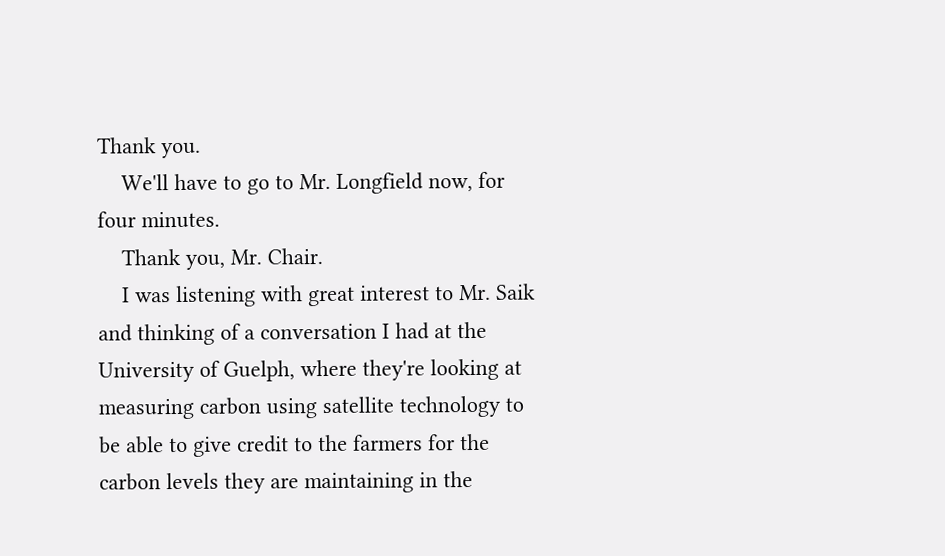Thank you.
    We'll have to go to Mr. Longfield now, for four minutes.
    Thank you, Mr. Chair.
    I was listening with great interest to Mr. Saik and thinking of a conversation I had at the University of Guelph, where they're looking at measuring carbon using satellite technology to be able to give credit to the farmers for the carbon levels they are maintaining in the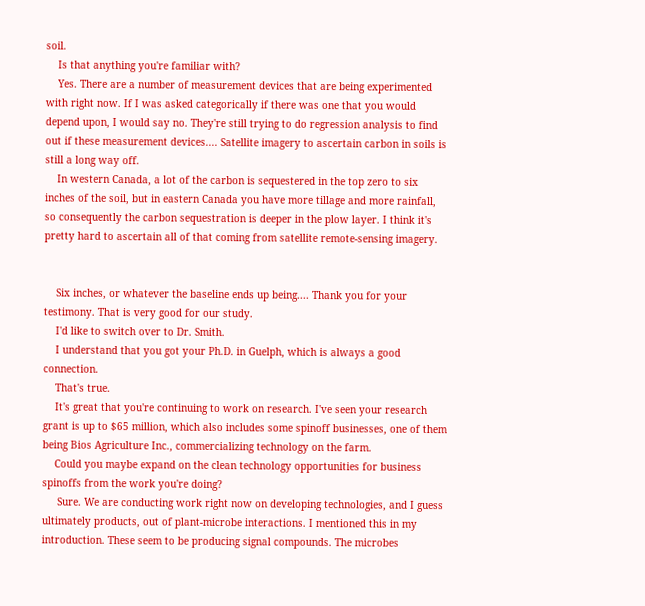soil.
    Is that anything you're familiar with?
    Yes. There are a number of measurement devices that are being experimented with right now. If I was asked categorically if there was one that you would depend upon, I would say no. They're still trying to do regression analysis to find out if these measurement devices.... Satellite imagery to ascertain carbon in soils is still a long way off.
    In western Canada, a lot of the carbon is sequestered in the top zero to six inches of the soil, but in eastern Canada you have more tillage and more rainfall, so consequently the carbon sequestration is deeper in the plow layer. I think it's pretty hard to ascertain all of that coming from satellite remote-sensing imagery.


    Six inches, or whatever the baseline ends up being.... Thank you for your testimony. That is very good for our study.
    I'd like to switch over to Dr. Smith.
    I understand that you got your Ph.D. in Guelph, which is always a good connection.
    That's true.
    It's great that you're continuing to work on research. I've seen your research grant is up to $65 million, which also includes some spinoff businesses, one of them being Bios Agriculture Inc., commercializing technology on the farm.
    Could you maybe expand on the clean technology opportunities for business spinoffs from the work you're doing?
     Sure. We are conducting work right now on developing technologies, and I guess ultimately products, out of plant-microbe interactions. I mentioned this in my introduction. These seem to be producing signal compounds. The microbes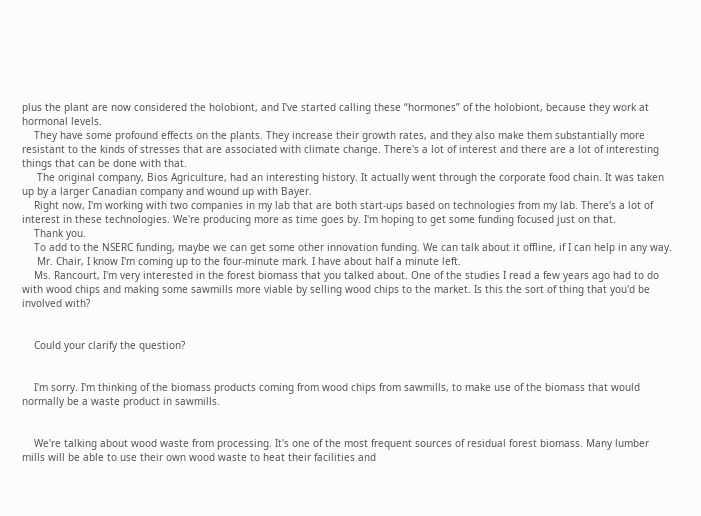plus the plant are now considered the holobiont, and I've started calling these “hormones” of the holobiont, because they work at hormonal levels.
    They have some profound effects on the plants. They increase their growth rates, and they also make them substantially more resistant to the kinds of stresses that are associated with climate change. There's a lot of interest and there are a lot of interesting things that can be done with that.
     The original company, Bios Agriculture, had an interesting history. It actually went through the corporate food chain. It was taken up by a larger Canadian company and wound up with Bayer.
    Right now, I'm working with two companies in my lab that are both start-ups based on technologies from my lab. There's a lot of interest in these technologies. We're producing more as time goes by. I'm hoping to get some funding focused just on that.
    Thank you.
    To add to the NSERC funding, maybe we can get some other innovation funding. We can talk about it offline, if I can help in any way.
     Mr. Chair, I know I'm coming up to the four-minute mark. I have about half a minute left.
    Ms. Rancourt, I'm very interested in the forest biomass that you talked about. One of the studies I read a few years ago had to do with wood chips and making some sawmills more viable by selling wood chips to the market. Is this the sort of thing that you'd be involved with?


    Could your clarify the question?


    I'm sorry. I'm thinking of the biomass products coming from wood chips from sawmills, to make use of the biomass that would normally be a waste product in sawmills.


    We're talking about wood waste from processing. It's one of the most frequent sources of residual forest biomass. Many lumber mills will be able to use their own wood waste to heat their facilities and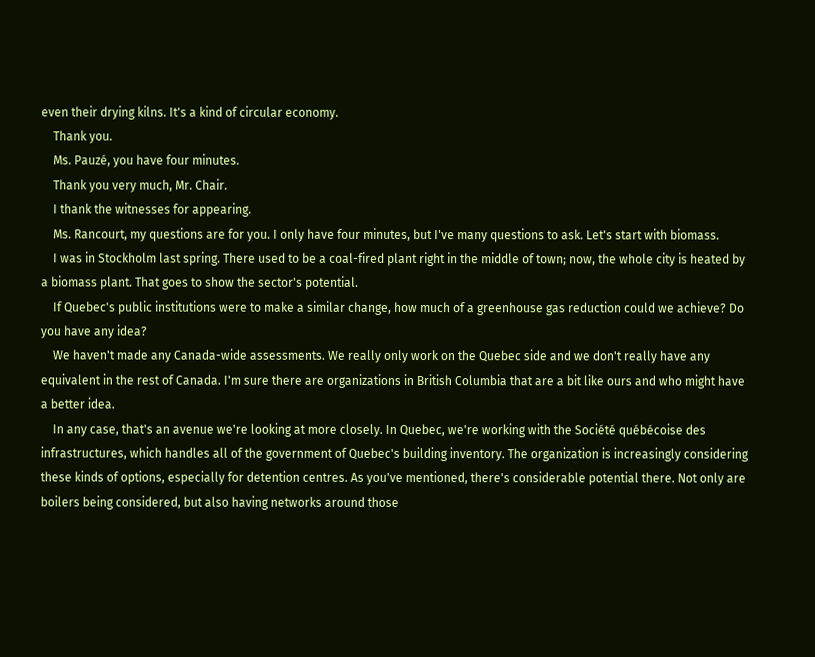even their drying kilns. It's a kind of circular economy.
    Thank you.
    Ms. Pauzé, you have four minutes.
    Thank you very much, Mr. Chair.
    I thank the witnesses for appearing.
    Ms. Rancourt, my questions are for you. I only have four minutes, but I've many questions to ask. Let's start with biomass.
    I was in Stockholm last spring. There used to be a coal-fired plant right in the middle of town; now, the whole city is heated by a biomass plant. That goes to show the sector's potential.
    If Quebec's public institutions were to make a similar change, how much of a greenhouse gas reduction could we achieve? Do you have any idea?
    We haven't made any Canada-wide assessments. We really only work on the Quebec side and we don't really have any equivalent in the rest of Canada. I'm sure there are organizations in British Columbia that are a bit like ours and who might have a better idea.
    In any case, that's an avenue we're looking at more closely. In Quebec, we're working with the Société québécoise des infrastructures, which handles all of the government of Quebec's building inventory. The organization is increasingly considering these kinds of options, especially for detention centres. As you've mentioned, there's considerable potential there. Not only are boilers being considered, but also having networks around those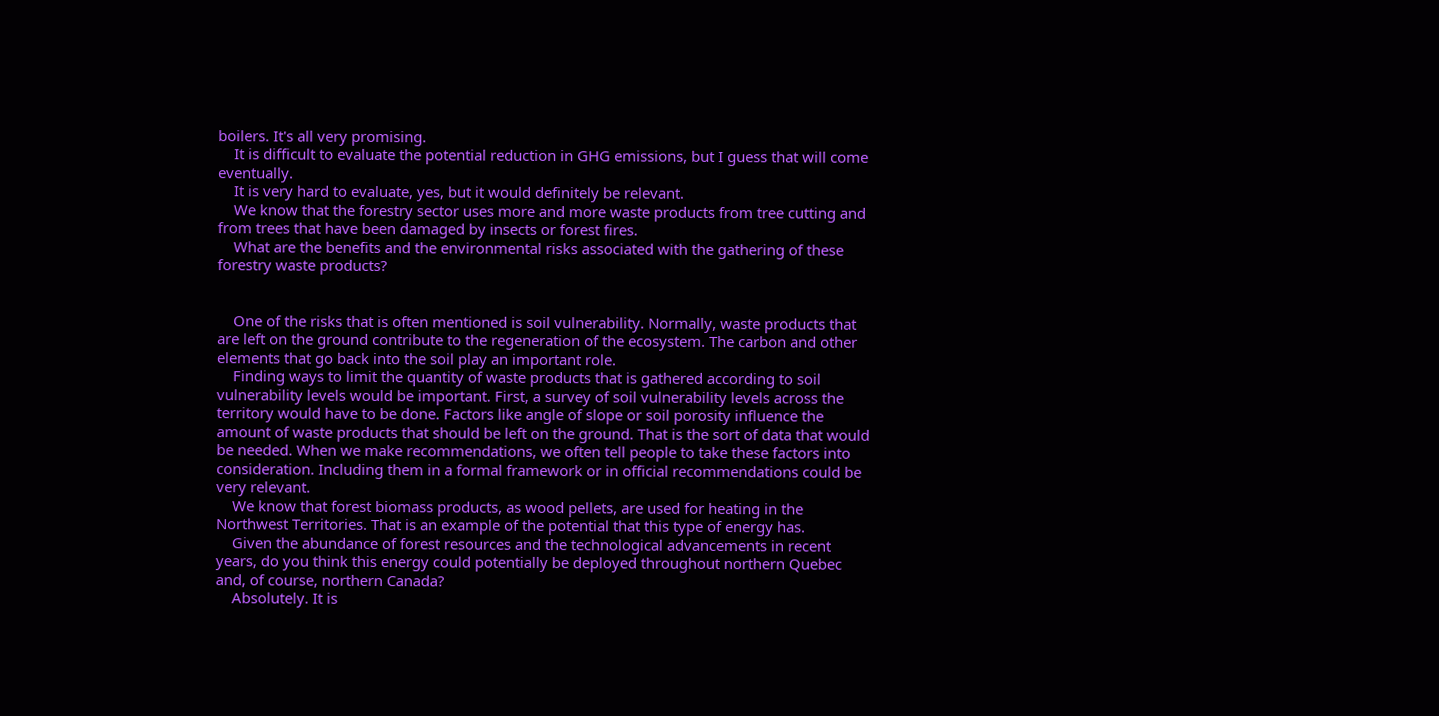boilers. It's all very promising.
    It is difficult to evaluate the potential reduction in GHG emissions, but I guess that will come eventually.
    It is very hard to evaluate, yes, but it would definitely be relevant.
    We know that the forestry sector uses more and more waste products from tree cutting and from trees that have been damaged by insects or forest fires.
    What are the benefits and the environmental risks associated with the gathering of these forestry waste products?


    One of the risks that is often mentioned is soil vulnerability. Normally, waste products that are left on the ground contribute to the regeneration of the ecosystem. The carbon and other elements that go back into the soil play an important role.
    Finding ways to limit the quantity of waste products that is gathered according to soil vulnerability levels would be important. First, a survey of soil vulnerability levels across the territory would have to be done. Factors like angle of slope or soil porosity influence the amount of waste products that should be left on the ground. That is the sort of data that would be needed. When we make recommendations, we often tell people to take these factors into consideration. Including them in a formal framework or in official recommendations could be very relevant.
    We know that forest biomass products, as wood pellets, are used for heating in the Northwest Territories. That is an example of the potential that this type of energy has.
    Given the abundance of forest resources and the technological advancements in recent years, do you think this energy could potentially be deployed throughout northern Quebec and, of course, northern Canada?
    Absolutely. It is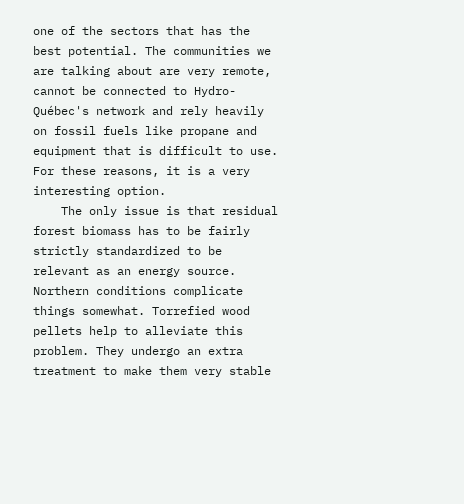one of the sectors that has the best potential. The communities we are talking about are very remote, cannot be connected to Hydro-Québec's network and rely heavily on fossil fuels like propane and equipment that is difficult to use. For these reasons, it is a very interesting option.
    The only issue is that residual forest biomass has to be fairly strictly standardized to be relevant as an energy source. Northern conditions complicate things somewhat. Torrefied wood pellets help to alleviate this problem. They undergo an extra treatment to make them very stable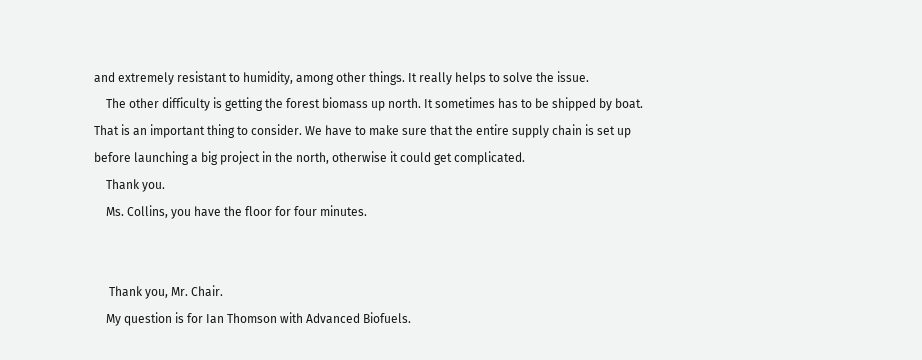and extremely resistant to humidity, among other things. It really helps to solve the issue.
    The other difficulty is getting the forest biomass up north. It sometimes has to be shipped by boat. That is an important thing to consider. We have to make sure that the entire supply chain is set up before launching a big project in the north, otherwise it could get complicated.
    Thank you.
    Ms. Collins, you have the floor for four minutes.


     Thank you, Mr. Chair.
    My question is for Ian Thomson with Advanced Biofuels.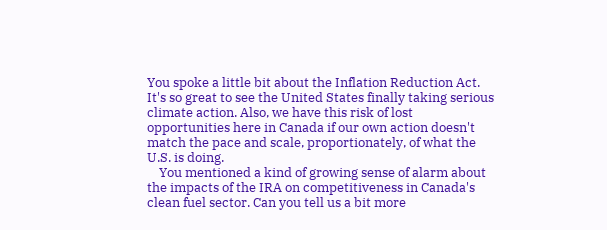You spoke a little bit about the Inflation Reduction Act. It's so great to see the United States finally taking serious climate action. Also, we have this risk of lost opportunities here in Canada if our own action doesn't match the pace and scale, proportionately, of what the U.S. is doing.
    You mentioned a kind of growing sense of alarm about the impacts of the IRA on competitiveness in Canada's clean fuel sector. Can you tell us a bit more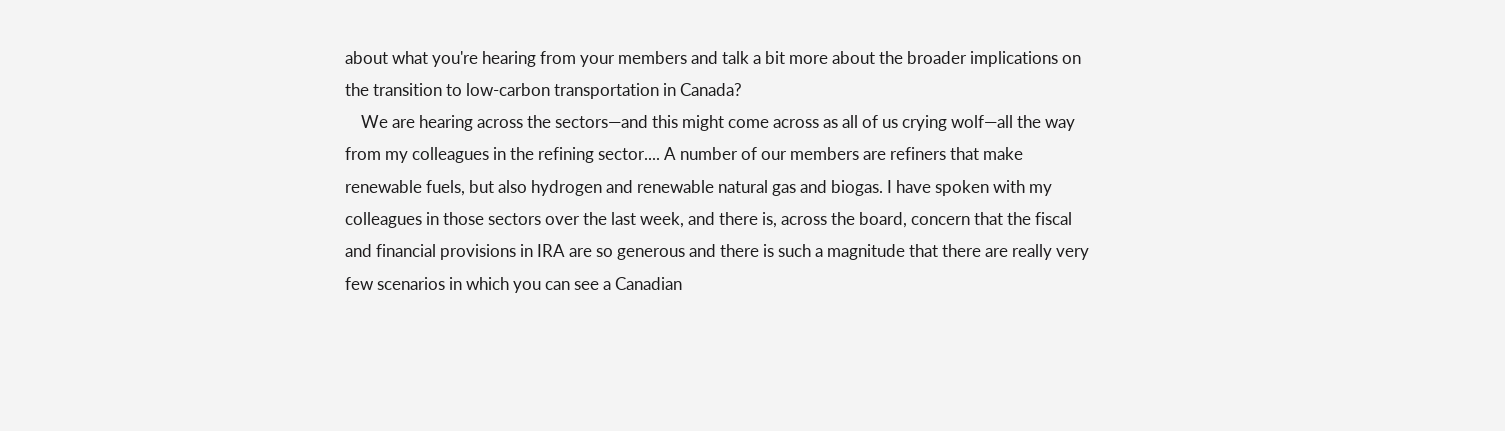about what you're hearing from your members and talk a bit more about the broader implications on the transition to low-carbon transportation in Canada?
    We are hearing across the sectors—and this might come across as all of us crying wolf—all the way from my colleagues in the refining sector.... A number of our members are refiners that make renewable fuels, but also hydrogen and renewable natural gas and biogas. I have spoken with my colleagues in those sectors over the last week, and there is, across the board, concern that the fiscal and financial provisions in IRA are so generous and there is such a magnitude that there are really very few scenarios in which you can see a Canadian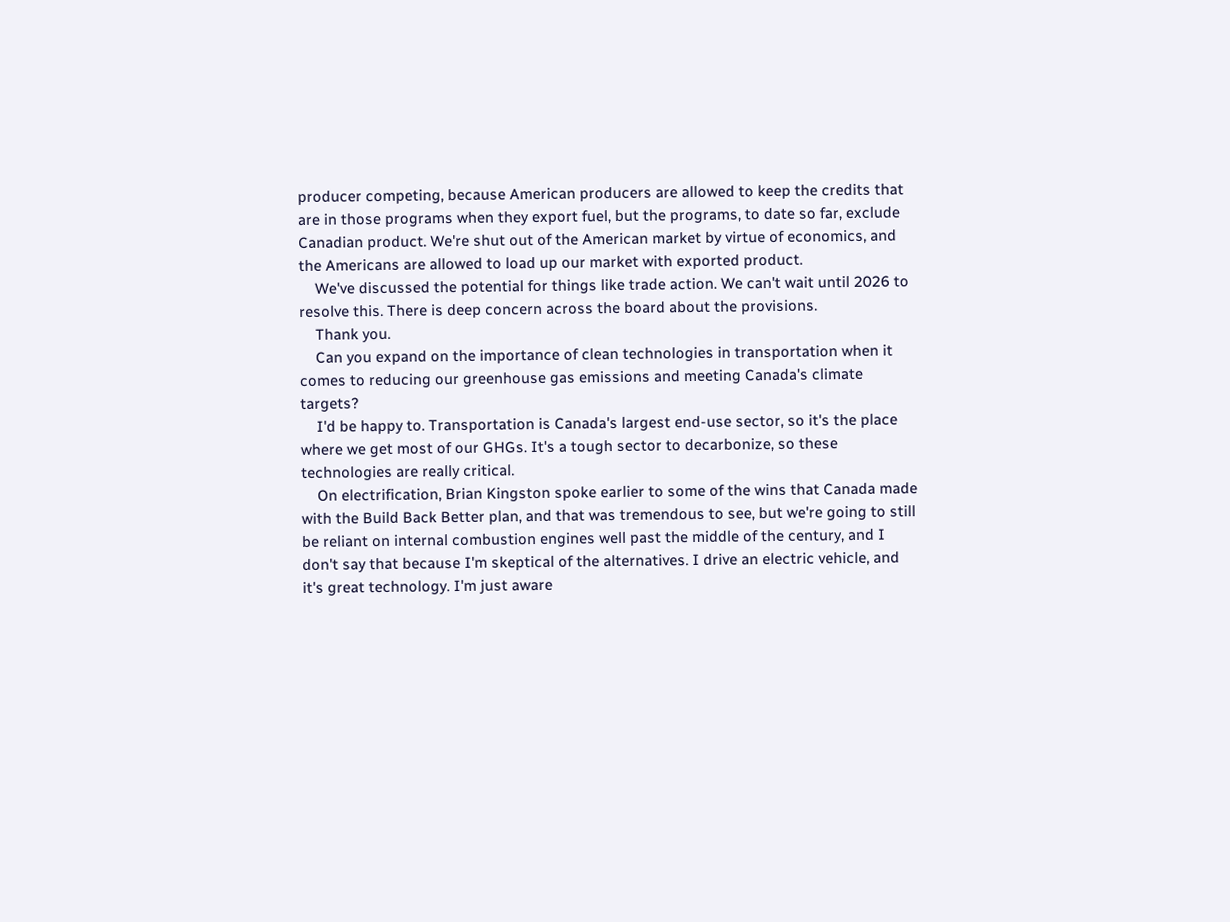producer competing, because American producers are allowed to keep the credits that are in those programs when they export fuel, but the programs, to date so far, exclude Canadian product. We're shut out of the American market by virtue of economics, and the Americans are allowed to load up our market with exported product.
    We've discussed the potential for things like trade action. We can't wait until 2026 to resolve this. There is deep concern across the board about the provisions.
    Thank you.
    Can you expand on the importance of clean technologies in transportation when it comes to reducing our greenhouse gas emissions and meeting Canada's climate targets?
    I'd be happy to. Transportation is Canada's largest end-use sector, so it's the place where we get most of our GHGs. It's a tough sector to decarbonize, so these technologies are really critical.
    On electrification, Brian Kingston spoke earlier to some of the wins that Canada made with the Build Back Better plan, and that was tremendous to see, but we're going to still be reliant on internal combustion engines well past the middle of the century, and I don't say that because I'm skeptical of the alternatives. I drive an electric vehicle, and it's great technology. I'm just aware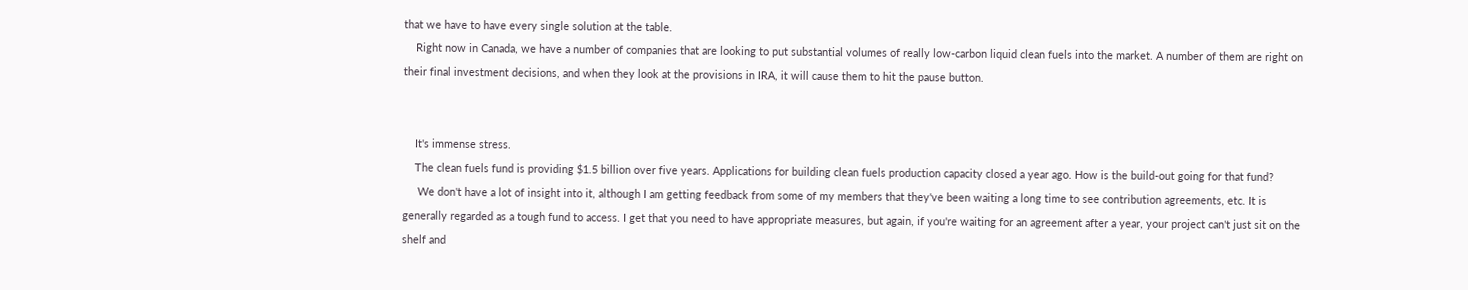that we have to have every single solution at the table.
    Right now in Canada, we have a number of companies that are looking to put substantial volumes of really low-carbon liquid clean fuels into the market. A number of them are right on their final investment decisions, and when they look at the provisions in IRA, it will cause them to hit the pause button.


    It's immense stress.
    The clean fuels fund is providing $1.5 billion over five years. Applications for building clean fuels production capacity closed a year ago. How is the build-out going for that fund?
     We don't have a lot of insight into it, although I am getting feedback from some of my members that they've been waiting a long time to see contribution agreements, etc. It is generally regarded as a tough fund to access. I get that you need to have appropriate measures, but again, if you're waiting for an agreement after a year, your project can't just sit on the shelf and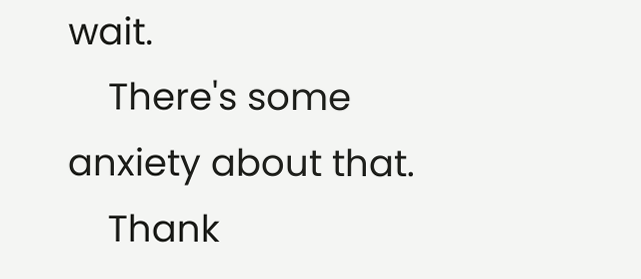wait.
    There's some anxiety about that.
    Thank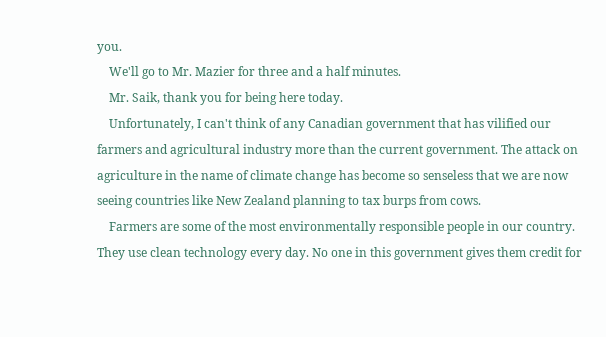you.
    We'll go to Mr. Mazier for three and a half minutes.
    Mr. Saik, thank you for being here today.
    Unfortunately, I can't think of any Canadian government that has vilified our farmers and agricultural industry more than the current government. The attack on agriculture in the name of climate change has become so senseless that we are now seeing countries like New Zealand planning to tax burps from cows.
    Farmers are some of the most environmentally responsible people in our country. They use clean technology every day. No one in this government gives them credit for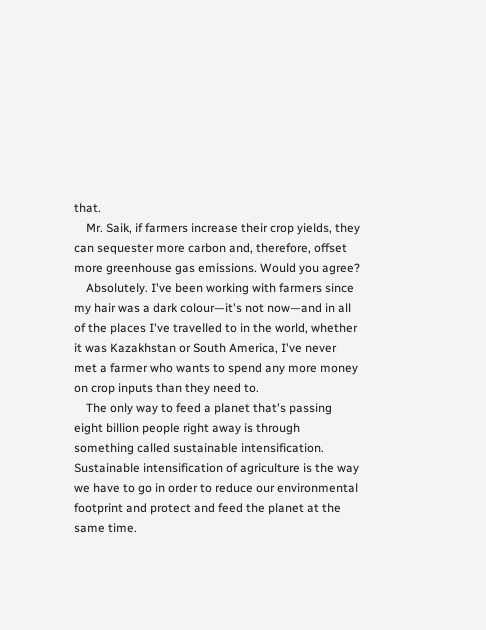that.
    Mr. Saik, if farmers increase their crop yields, they can sequester more carbon and, therefore, offset more greenhouse gas emissions. Would you agree?
    Absolutely. I've been working with farmers since my hair was a dark colour—it's not now—and in all of the places I've travelled to in the world, whether it was Kazakhstan or South America, I've never met a farmer who wants to spend any more money on crop inputs than they need to.
    The only way to feed a planet that's passing eight billion people right away is through something called sustainable intensification. Sustainable intensification of agriculture is the way we have to go in order to reduce our environmental footprint and protect and feed the planet at the same time.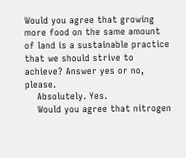Would you agree that growing more food on the same amount of land is a sustainable practice that we should strive to achieve? Answer yes or no, please.
    Absolutely. Yes.
    Would you agree that nitrogen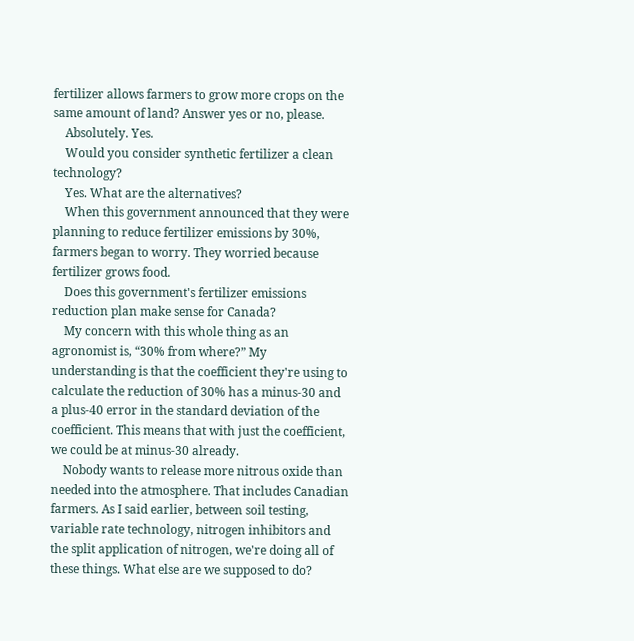fertilizer allows farmers to grow more crops on the same amount of land? Answer yes or no, please.
    Absolutely. Yes.
    Would you consider synthetic fertilizer a clean technology?
    Yes. What are the alternatives?
    When this government announced that they were planning to reduce fertilizer emissions by 30%, farmers began to worry. They worried because fertilizer grows food.
    Does this government's fertilizer emissions reduction plan make sense for Canada?
    My concern with this whole thing as an agronomist is, “30% from where?” My understanding is that the coefficient they're using to calculate the reduction of 30% has a minus-30 and a plus-40 error in the standard deviation of the coefficient. This means that with just the coefficient, we could be at minus-30 already.
    Nobody wants to release more nitrous oxide than needed into the atmosphere. That includes Canadian farmers. As I said earlier, between soil testing, variable rate technology, nitrogen inhibitors and the split application of nitrogen, we're doing all of these things. What else are we supposed to do?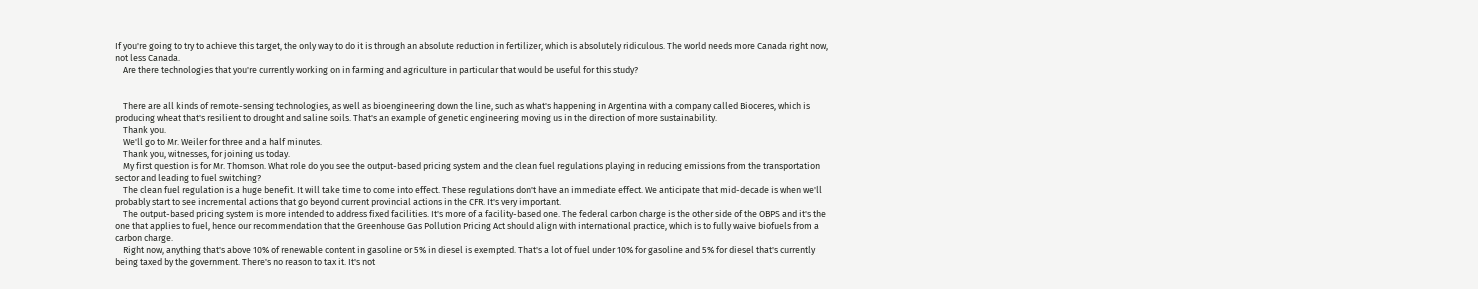If you're going to try to achieve this target, the only way to do it is through an absolute reduction in fertilizer, which is absolutely ridiculous. The world needs more Canada right now, not less Canada.
    Are there technologies that you're currently working on in farming and agriculture in particular that would be useful for this study?


    There are all kinds of remote-sensing technologies, as well as bioengineering down the line, such as what's happening in Argentina with a company called Bioceres, which is producing wheat that's resilient to drought and saline soils. That's an example of genetic engineering moving us in the direction of more sustainability.
    Thank you.
    We'll go to Mr. Weiler for three and a half minutes.
    Thank you, witnesses, for joining us today.
    My first question is for Mr. Thomson. What role do you see the output-based pricing system and the clean fuel regulations playing in reducing emissions from the transportation sector and leading to fuel switching?
    The clean fuel regulation is a huge benefit. It will take time to come into effect. These regulations don't have an immediate effect. We anticipate that mid-decade is when we'll probably start to see incremental actions that go beyond current provincial actions in the CFR. It's very important.
    The output-based pricing system is more intended to address fixed facilities. It's more of a facility-based one. The federal carbon charge is the other side of the OBPS and it's the one that applies to fuel, hence our recommendation that the Greenhouse Gas Pollution Pricing Act should align with international practice, which is to fully waive biofuels from a carbon charge.
    Right now, anything that's above 10% of renewable content in gasoline or 5% in diesel is exempted. That's a lot of fuel under 10% for gasoline and 5% for diesel that's currently being taxed by the government. There's no reason to tax it. It's not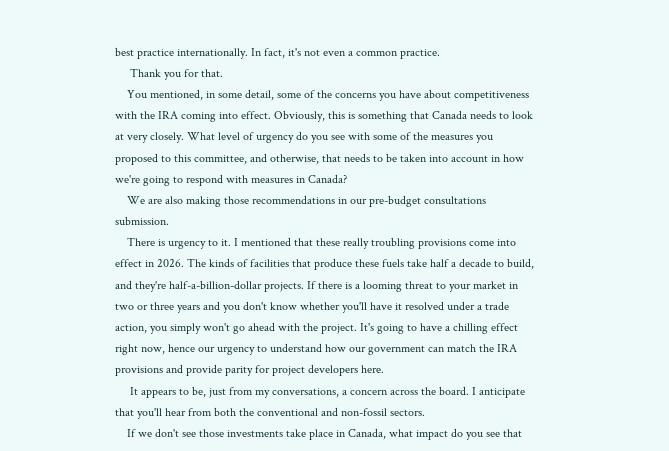best practice internationally. In fact, it's not even a common practice.
     Thank you for that.
    You mentioned, in some detail, some of the concerns you have about competitiveness with the IRA coming into effect. Obviously, this is something that Canada needs to look at very closely. What level of urgency do you see with some of the measures you proposed to this committee, and otherwise, that needs to be taken into account in how we're going to respond with measures in Canada?
    We are also making those recommendations in our pre-budget consultations submission.
    There is urgency to it. I mentioned that these really troubling provisions come into effect in 2026. The kinds of facilities that produce these fuels take half a decade to build, and they're half-a-billion-dollar projects. If there is a looming threat to your market in two or three years and you don't know whether you'll have it resolved under a trade action, you simply won't go ahead with the project. It's going to have a chilling effect right now, hence our urgency to understand how our government can match the IRA provisions and provide parity for project developers here.
     It appears to be, just from my conversations, a concern across the board. I anticipate that you'll hear from both the conventional and non-fossil sectors.
    If we don't see those investments take place in Canada, what impact do you see that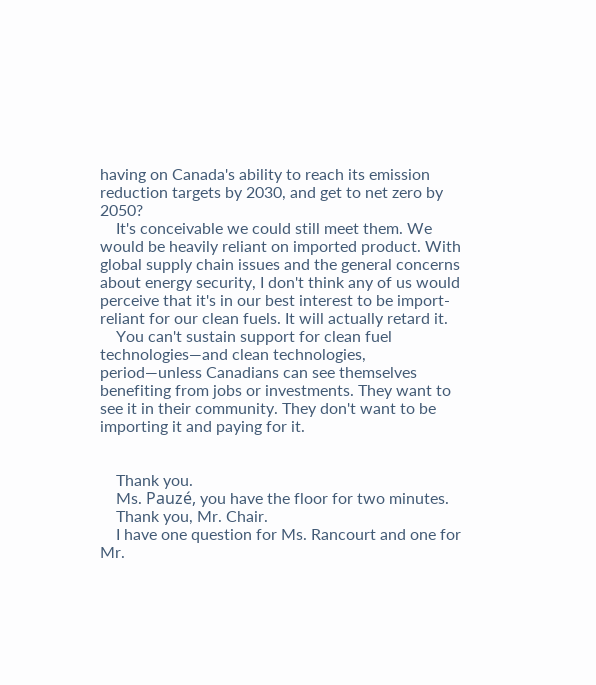having on Canada's ability to reach its emission reduction targets by 2030, and get to net zero by 2050?
    It's conceivable we could still meet them. We would be heavily reliant on imported product. With global supply chain issues and the general concerns about energy security, I don't think any of us would perceive that it's in our best interest to be import-reliant for our clean fuels. It will actually retard it.
    You can't sustain support for clean fuel technologies—and clean technologies, period—unless Canadians can see themselves benefiting from jobs or investments. They want to see it in their community. They don't want to be importing it and paying for it.


    Thank you.
    Ms. Pauzé, you have the floor for two minutes.
    Thank you, Mr. Chair.
    I have one question for Ms. Rancourt and one for Mr.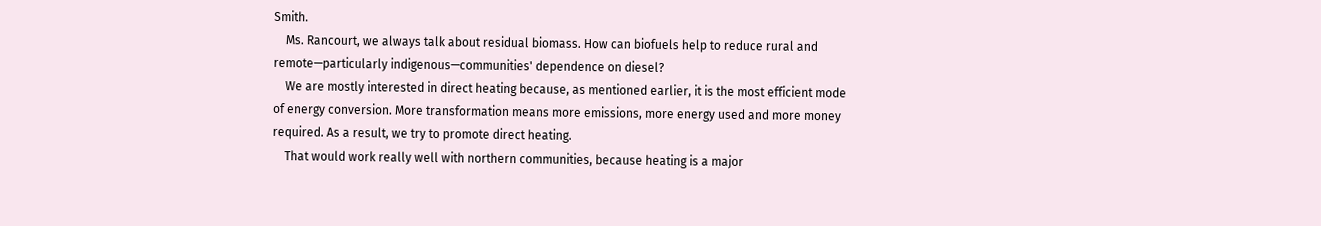Smith.
    Ms. Rancourt, we always talk about residual biomass. How can biofuels help to reduce rural and remote—particularly indigenous—communities' dependence on diesel?
    We are mostly interested in direct heating because, as mentioned earlier, it is the most efficient mode of energy conversion. More transformation means more emissions, more energy used and more money required. As a result, we try to promote direct heating.
    That would work really well with northern communities, because heating is a major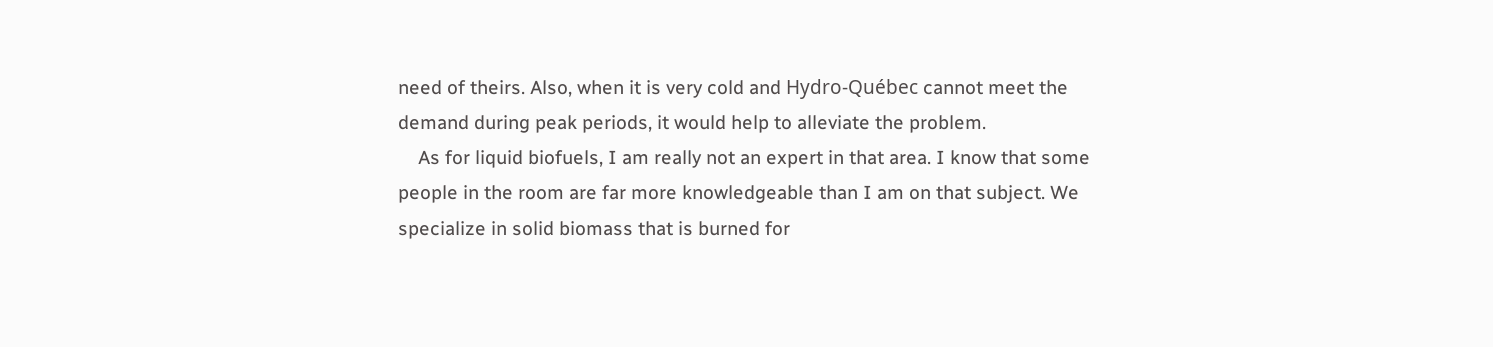need of theirs. Also, when it is very cold and Hydro-Québec cannot meet the demand during peak periods, it would help to alleviate the problem.
    As for liquid biofuels, I am really not an expert in that area. I know that some people in the room are far more knowledgeable than I am on that subject. We specialize in solid biomass that is burned for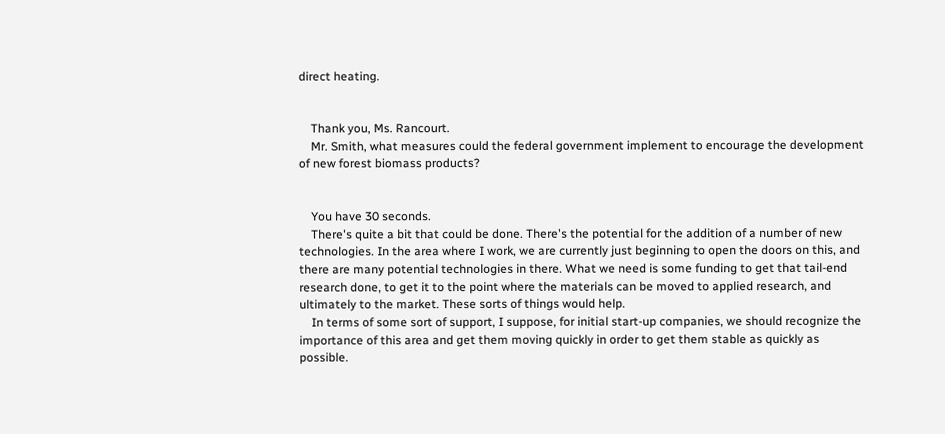direct heating.


    Thank you, Ms. Rancourt.
    Mr. Smith, what measures could the federal government implement to encourage the development of new forest biomass products?


    You have 30 seconds.
    There's quite a bit that could be done. There's the potential for the addition of a number of new technologies. In the area where I work, we are currently just beginning to open the doors on this, and there are many potential technologies in there. What we need is some funding to get that tail-end research done, to get it to the point where the materials can be moved to applied research, and ultimately to the market. These sorts of things would help.
    In terms of some sort of support, I suppose, for initial start-up companies, we should recognize the importance of this area and get them moving quickly in order to get them stable as quickly as possible.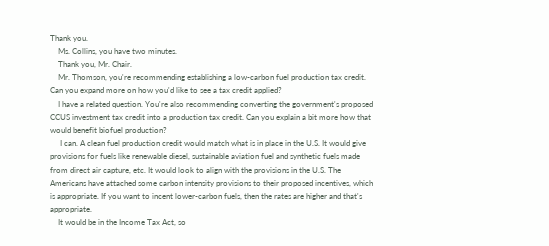Thank you.
    Ms. Collins, you have two minutes.
    Thank you, Mr. Chair.
    Mr. Thomson, you're recommending establishing a low-carbon fuel production tax credit. Can you expand more on how you'd like to see a tax credit applied?
    I have a related question. You're also recommending converting the government's proposed CCUS investment tax credit into a production tax credit. Can you explain a bit more how that would benefit biofuel production?
     I can. A clean fuel production credit would match what is in place in the U.S. It would give provisions for fuels like renewable diesel, sustainable aviation fuel and synthetic fuels made from direct air capture, etc. It would look to align with the provisions in the U.S. The Americans have attached some carbon intensity provisions to their proposed incentives, which is appropriate. If you want to incent lower-carbon fuels, then the rates are higher and that's appropriate.
    It would be in the Income Tax Act, so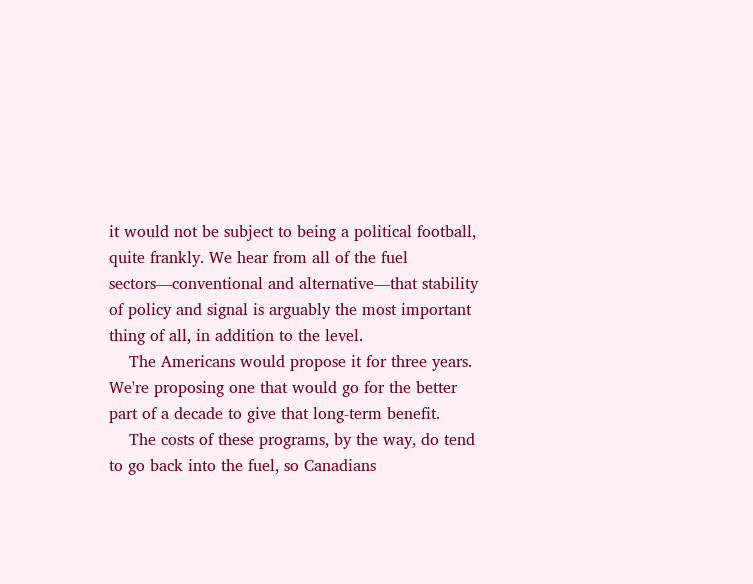it would not be subject to being a political football, quite frankly. We hear from all of the fuel sectors—conventional and alternative—that stability of policy and signal is arguably the most important thing of all, in addition to the level.
    The Americans would propose it for three years. We're proposing one that would go for the better part of a decade to give that long-term benefit.
    The costs of these programs, by the way, do tend to go back into the fuel, so Canadians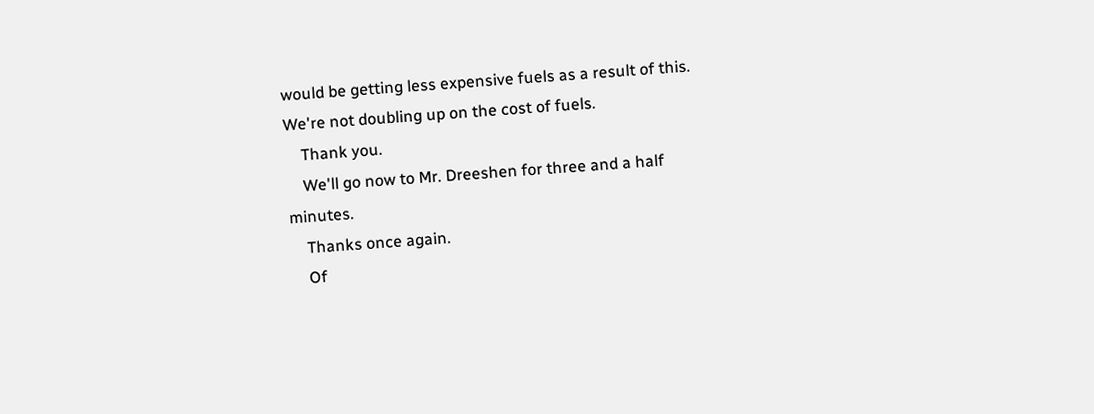would be getting less expensive fuels as a result of this. We're not doubling up on the cost of fuels.
    Thank you.
    We'll go now to Mr. Dreeshen for three and a half minutes.
    Thanks once again.
    Of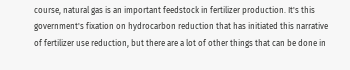course, natural gas is an important feedstock in fertilizer production. It's this government's fixation on hydrocarbon reduction that has initiated this narrative of fertilizer use reduction, but there are a lot of other things that can be done in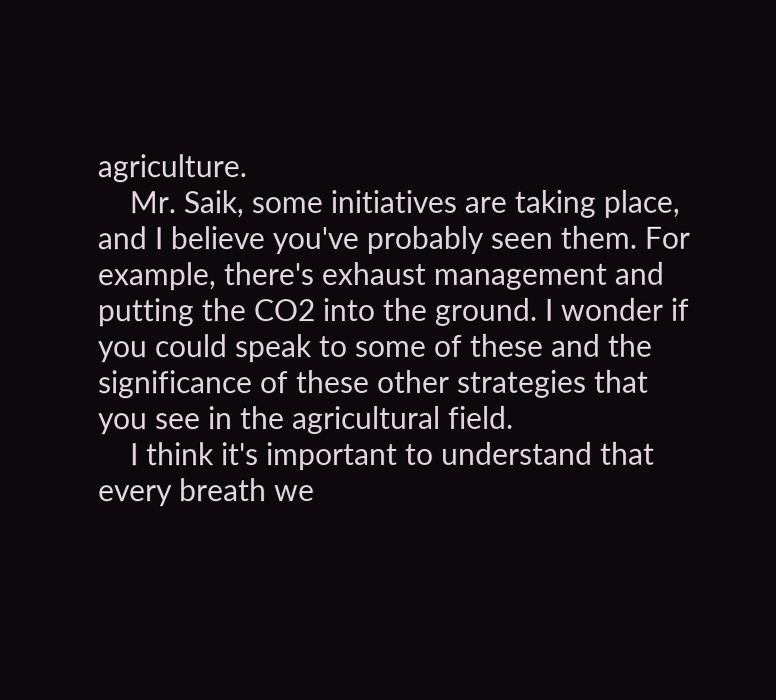agriculture.
    Mr. Saik, some initiatives are taking place, and I believe you've probably seen them. For example, there's exhaust management and putting the CO2 into the ground. I wonder if you could speak to some of these and the significance of these other strategies that you see in the agricultural field.
    I think it's important to understand that every breath we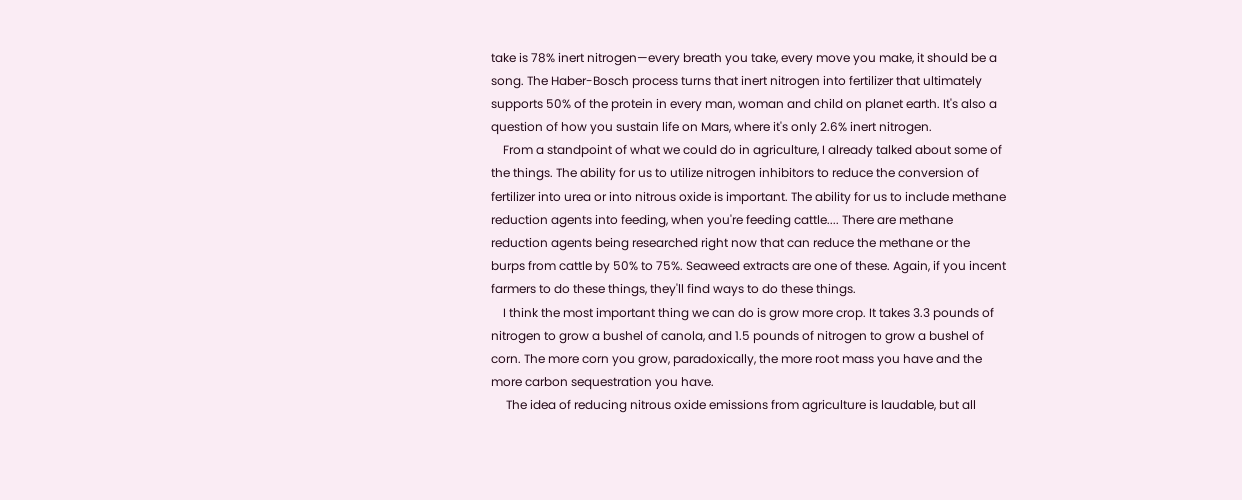take is 78% inert nitrogen—every breath you take, every move you make, it should be a song. The Haber-Bosch process turns that inert nitrogen into fertilizer that ultimately supports 50% of the protein in every man, woman and child on planet earth. It's also a question of how you sustain life on Mars, where it's only 2.6% inert nitrogen.
    From a standpoint of what we could do in agriculture, I already talked about some of the things. The ability for us to utilize nitrogen inhibitors to reduce the conversion of fertilizer into urea or into nitrous oxide is important. The ability for us to include methane reduction agents into feeding, when you're feeding cattle.... There are methane reduction agents being researched right now that can reduce the methane or the burps from cattle by 50% to 75%. Seaweed extracts are one of these. Again, if you incent farmers to do these things, they'll find ways to do these things.
    I think the most important thing we can do is grow more crop. It takes 3.3 pounds of nitrogen to grow a bushel of canola, and 1.5 pounds of nitrogen to grow a bushel of corn. The more corn you grow, paradoxically, the more root mass you have and the more carbon sequestration you have.
     The idea of reducing nitrous oxide emissions from agriculture is laudable, but all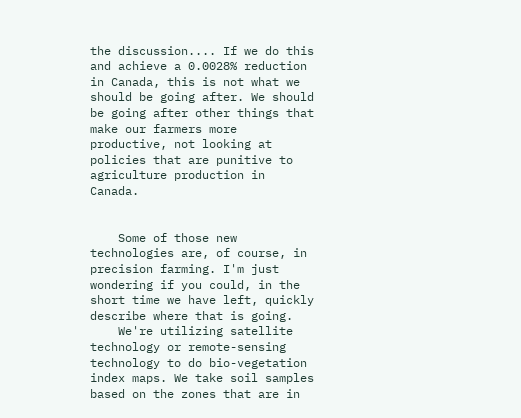the discussion.... If we do this and achieve a 0.0028% reduction in Canada, this is not what we should be going after. We should be going after other things that make our farmers more productive, not looking at policies that are punitive to agriculture production in Canada.


    Some of those new technologies are, of course, in precision farming. I'm just wondering if you could, in the short time we have left, quickly describe where that is going.
    We're utilizing satellite technology or remote-sensing technology to do bio-vegetation index maps. We take soil samples based on the zones that are in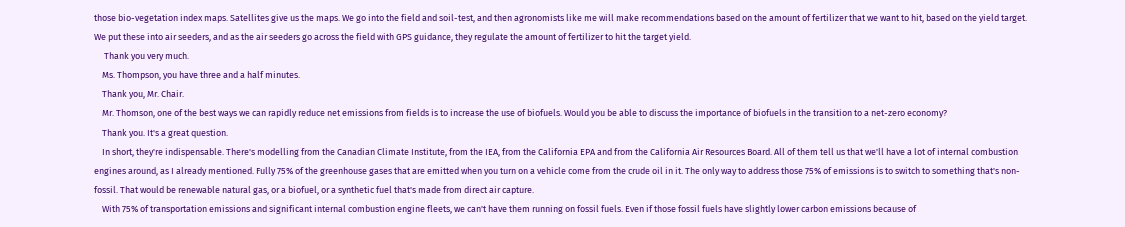those bio-vegetation index maps. Satellites give us the maps. We go into the field and soil-test, and then agronomists like me will make recommendations based on the amount of fertilizer that we want to hit, based on the yield target. We put these into air seeders, and as the air seeders go across the field with GPS guidance, they regulate the amount of fertilizer to hit the target yield.
     Thank you very much.
    Ms. Thompson, you have three and a half minutes.
    Thank you, Mr. Chair.
    Mr. Thomson, one of the best ways we can rapidly reduce net emissions from fields is to increase the use of biofuels. Would you be able to discuss the importance of biofuels in the transition to a net-zero economy?
    Thank you. It's a great question.
    In short, they're indispensable. There's modelling from the Canadian Climate Institute, from the IEA, from the California EPA and from the California Air Resources Board. All of them tell us that we'll have a lot of internal combustion engines around, as I already mentioned. Fully 75% of the greenhouse gases that are emitted when you turn on a vehicle come from the crude oil in it. The only way to address those 75% of emissions is to switch to something that's non-fossil. That would be renewable natural gas, or a biofuel, or a synthetic fuel that's made from direct air capture.
    With 75% of transportation emissions and significant internal combustion engine fleets, we can't have them running on fossil fuels. Even if those fossil fuels have slightly lower carbon emissions because of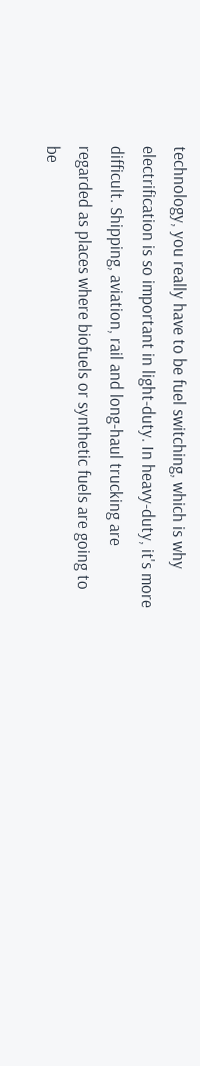technology, you really have to be fuel switching, which is why electrification is so important in light-duty. In heavy-duty, it's more difficult. Shipping, aviation, rail and long-haul trucking are regarded as places where biofuels or synthetic fuels are going to be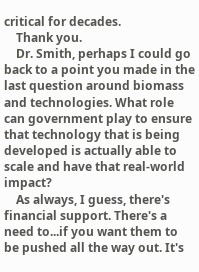critical for decades.
    Thank you.
    Dr. Smith, perhaps I could go back to a point you made in the last question around biomass and technologies. What role can government play to ensure that technology that is being developed is actually able to scale and have that real-world impact?
    As always, I guess, there's financial support. There's a need to...if you want them to be pushed all the way out. It's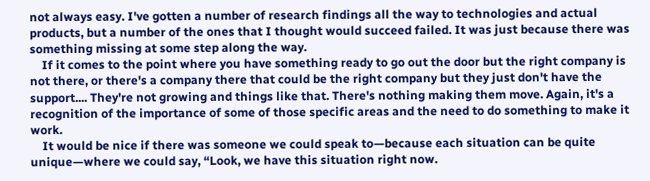not always easy. I've gotten a number of research findings all the way to technologies and actual products, but a number of the ones that I thought would succeed failed. It was just because there was something missing at some step along the way.
    If it comes to the point where you have something ready to go out the door but the right company is not there, or there's a company there that could be the right company but they just don't have the support.... They're not growing and things like that. There's nothing making them move. Again, it's a recognition of the importance of some of those specific areas and the need to do something to make it work.
    It would be nice if there was someone we could speak to—because each situation can be quite unique—where we could say, “Look, we have this situation right now.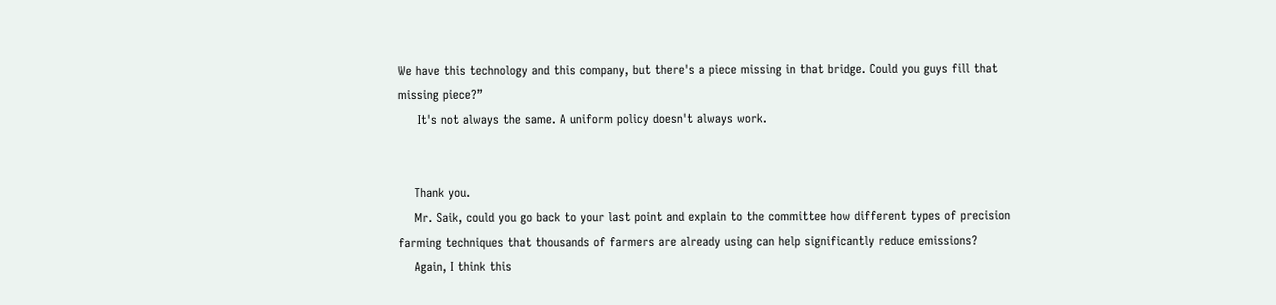We have this technology and this company, but there's a piece missing in that bridge. Could you guys fill that missing piece?”
     It's not always the same. A uniform policy doesn't always work.


    Thank you.
    Mr. Saik, could you go back to your last point and explain to the committee how different types of precision farming techniques that thousands of farmers are already using can help significantly reduce emissions?
    Again, I think this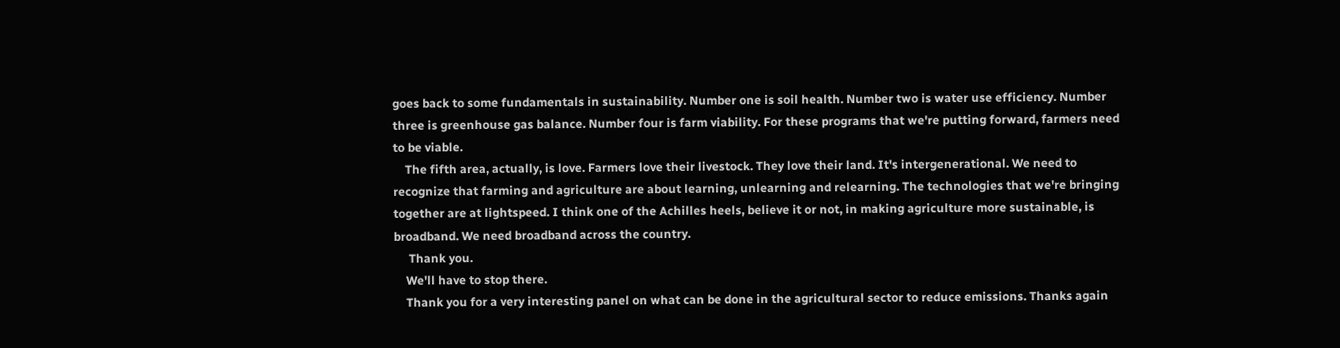goes back to some fundamentals in sustainability. Number one is soil health. Number two is water use efficiency. Number three is greenhouse gas balance. Number four is farm viability. For these programs that we're putting forward, farmers need to be viable.
    The fifth area, actually, is love. Farmers love their livestock. They love their land. It's intergenerational. We need to recognize that farming and agriculture are about learning, unlearning and relearning. The technologies that we're bringing together are at lightspeed. I think one of the Achilles heels, believe it or not, in making agriculture more sustainable, is broadband. We need broadband across the country.
     Thank you.
    We'll have to stop there.
    Thank you for a very interesting panel on what can be done in the agricultural sector to reduce emissions. Thanks again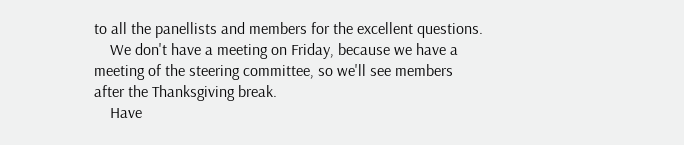to all the panellists and members for the excellent questions.
    We don't have a meeting on Friday, because we have a meeting of the steering committee, so we'll see members after the Thanksgiving break.
    Have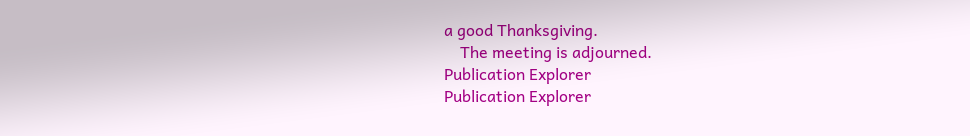a good Thanksgiving.
    The meeting is adjourned.
Publication Explorer
Publication Explorer